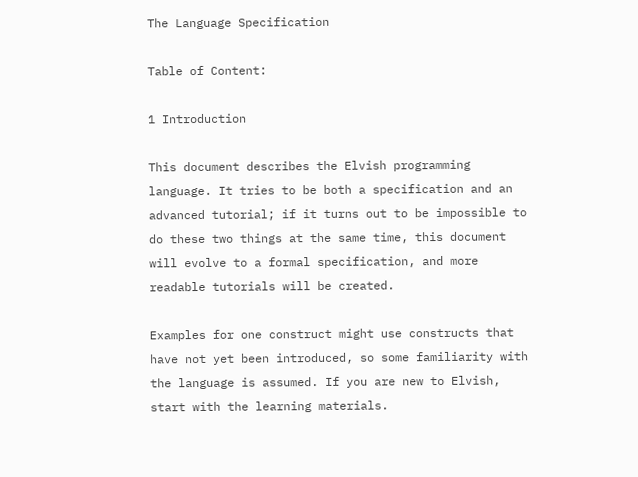The Language Specification

Table of Content:

1 Introduction

This document describes the Elvish programming language. It tries to be both a specification and an advanced tutorial; if it turns out to be impossible to do these two things at the same time, this document will evolve to a formal specification, and more readable tutorials will be created.

Examples for one construct might use constructs that have not yet been introduced, so some familiarity with the language is assumed. If you are new to Elvish, start with the learning materials.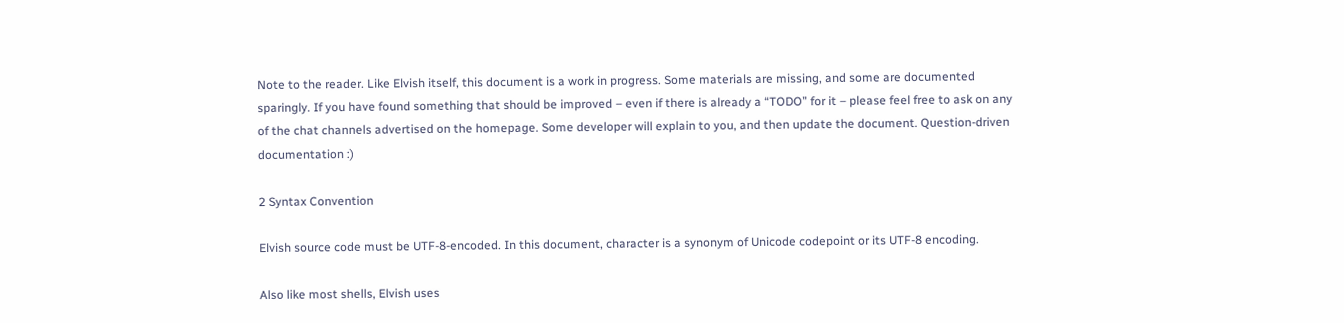Note to the reader. Like Elvish itself, this document is a work in progress. Some materials are missing, and some are documented sparingly. If you have found something that should be improved – even if there is already a “TODO” for it – please feel free to ask on any of the chat channels advertised on the homepage. Some developer will explain to you, and then update the document. Question-driven documentation :)

2 Syntax Convention

Elvish source code must be UTF-8-encoded. In this document, character is a synonym of Unicode codepoint or its UTF-8 encoding.

Also like most shells, Elvish uses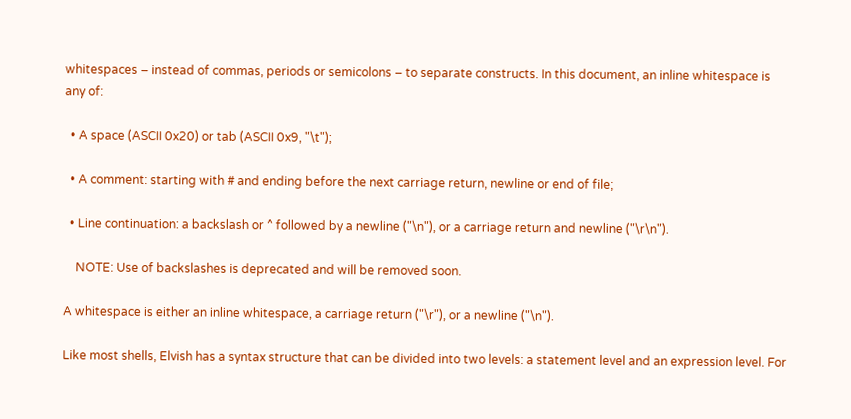whitespaces – instead of commas, periods or semicolons – to separate constructs. In this document, an inline whitespace is any of:

  • A space (ASCII 0x20) or tab (ASCII 0x9, "\t");

  • A comment: starting with # and ending before the next carriage return, newline or end of file;

  • Line continuation: a backslash or ^ followed by a newline ("\n"), or a carriage return and newline ("\r\n").

    NOTE: Use of backslashes is deprecated and will be removed soon.

A whitespace is either an inline whitespace, a carriage return ("\r"), or a newline ("\n").

Like most shells, Elvish has a syntax structure that can be divided into two levels: a statement level and an expression level. For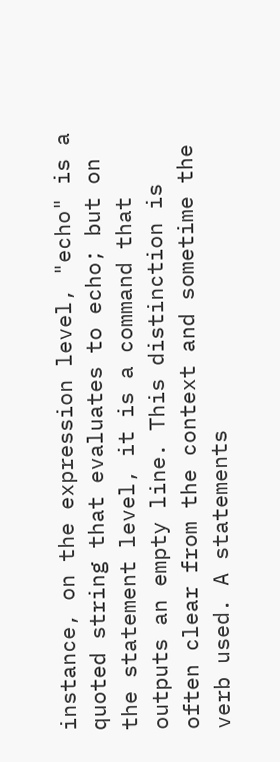instance, on the expression level, "echo" is a quoted string that evaluates to echo; but on the statement level, it is a command that outputs an empty line. This distinction is often clear from the context and sometime the verb used. A statements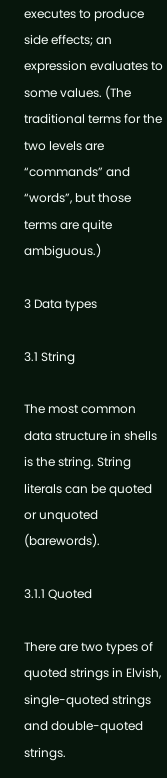executes to produce side effects; an expression evaluates to some values. (The traditional terms for the two levels are “commands” and “words”, but those terms are quite ambiguous.)

3 Data types

3.1 String

The most common data structure in shells is the string. String literals can be quoted or unquoted (barewords).

3.1.1 Quoted

There are two types of quoted strings in Elvish, single-quoted strings and double-quoted strings.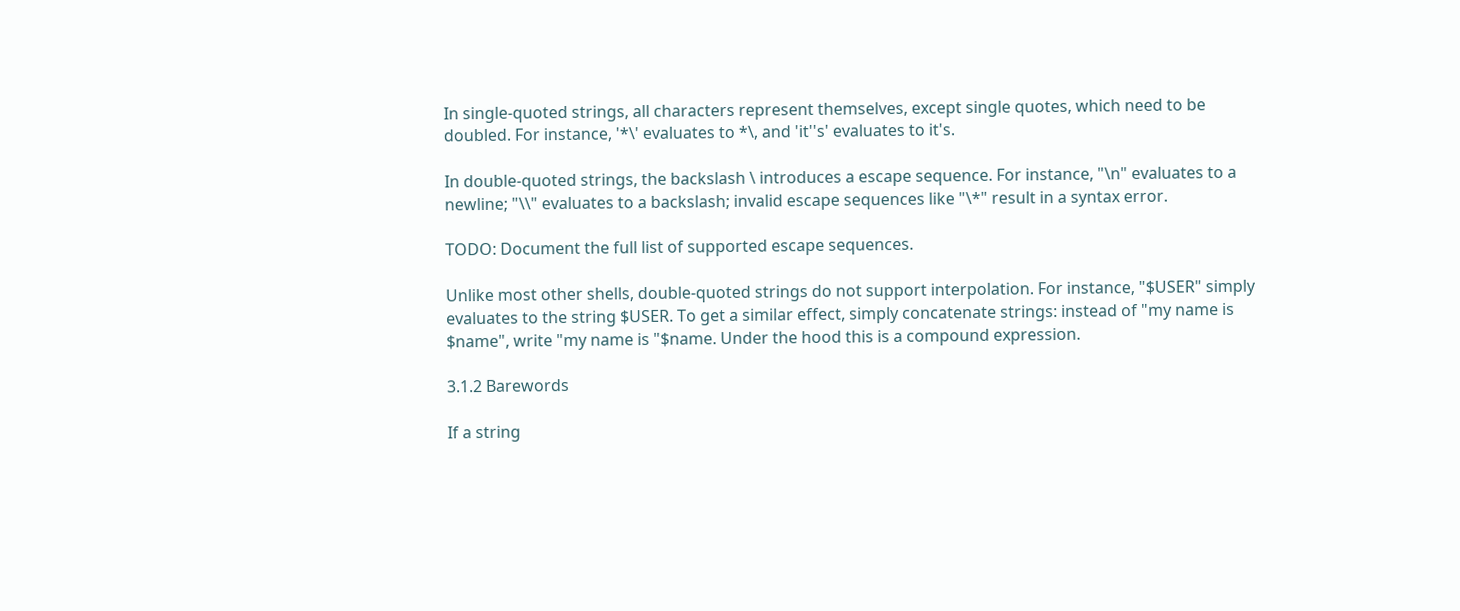In single-quoted strings, all characters represent themselves, except single quotes, which need to be doubled. For instance, '*\' evaluates to *\, and 'it''s' evaluates to it's.

In double-quoted strings, the backslash \ introduces a escape sequence. For instance, "\n" evaluates to a newline; "\\" evaluates to a backslash; invalid escape sequences like "\*" result in a syntax error.

TODO: Document the full list of supported escape sequences.

Unlike most other shells, double-quoted strings do not support interpolation. For instance, "$USER" simply evaluates to the string $USER. To get a similar effect, simply concatenate strings: instead of "my name is $name", write "my name is "$name. Under the hood this is a compound expression.

3.1.2 Barewords

If a string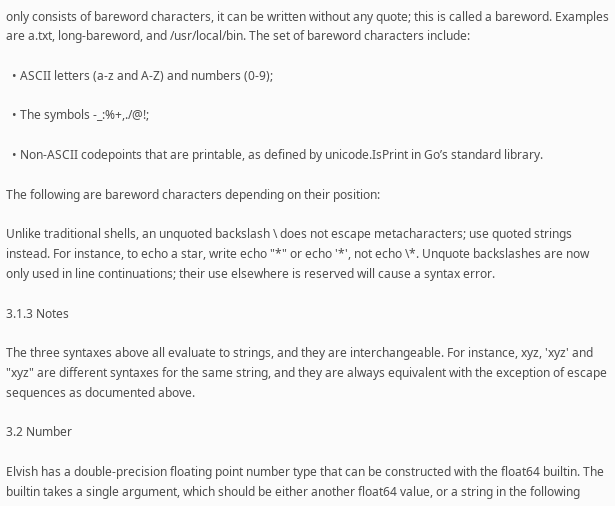only consists of bareword characters, it can be written without any quote; this is called a bareword. Examples are a.txt, long-bareword, and /usr/local/bin. The set of bareword characters include:

  • ASCII letters (a-z and A-Z) and numbers (0-9);

  • The symbols -_:%+,./@!;

  • Non-ASCII codepoints that are printable, as defined by unicode.IsPrint in Go’s standard library.

The following are bareword characters depending on their position:

Unlike traditional shells, an unquoted backslash \ does not escape metacharacters; use quoted strings instead. For instance, to echo a star, write echo "*" or echo '*', not echo \*. Unquote backslashes are now only used in line continuations; their use elsewhere is reserved will cause a syntax error.

3.1.3 Notes

The three syntaxes above all evaluate to strings, and they are interchangeable. For instance, xyz, 'xyz' and "xyz" are different syntaxes for the same string, and they are always equivalent with the exception of escape sequences as documented above.

3.2 Number

Elvish has a double-precision floating point number type that can be constructed with the float64 builtin. The builtin takes a single argument, which should be either another float64 value, or a string in the following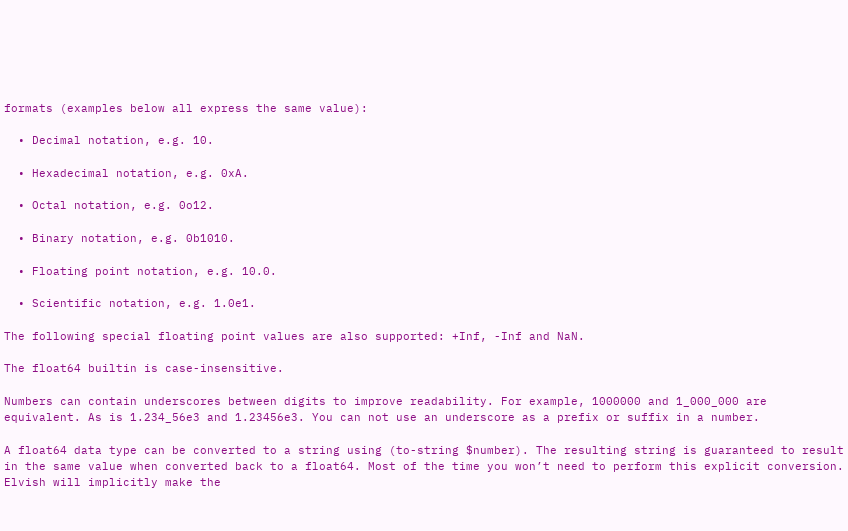formats (examples below all express the same value):

  • Decimal notation, e.g. 10.

  • Hexadecimal notation, e.g. 0xA.

  • Octal notation, e.g. 0o12.

  • Binary notation, e.g. 0b1010.

  • Floating point notation, e.g. 10.0.

  • Scientific notation, e.g. 1.0e1.

The following special floating point values are also supported: +Inf, -Inf and NaN.

The float64 builtin is case-insensitive.

Numbers can contain underscores between digits to improve readability. For example, 1000000 and 1_000_000 are equivalent. As is 1.234_56e3 and 1.23456e3. You can not use an underscore as a prefix or suffix in a number.

A float64 data type can be converted to a string using (to-string $number). The resulting string is guaranteed to result in the same value when converted back to a float64. Most of the time you won’t need to perform this explicit conversion. Elvish will implicitly make the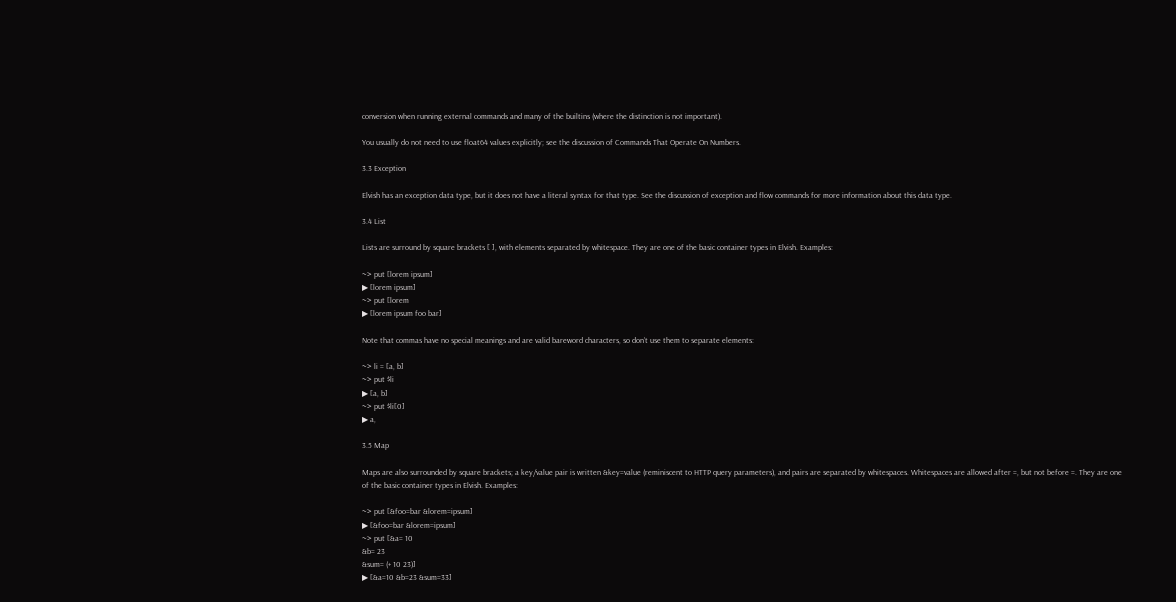conversion when running external commands and many of the builtins (where the distinction is not important).

You usually do not need to use float64 values explicitly; see the discussion of Commands That Operate On Numbers.

3.3 Exception

Elvish has an exception data type, but it does not have a literal syntax for that type. See the discussion of exception and flow commands for more information about this data type.

3.4 List

Lists are surround by square brackets [ ], with elements separated by whitespace. They are one of the basic container types in Elvish. Examples:

~> put [lorem ipsum]
▶ [lorem ipsum]
~> put [lorem
▶ [lorem ipsum foo bar]

Note that commas have no special meanings and are valid bareword characters, so don’t use them to separate elements:

~> li = [a, b]
~> put $li
▶ [a, b]
~> put $li[0]
▶ a,

3.5 Map

Maps are also surrounded by square brackets; a key/value pair is written &key=value (reminiscent to HTTP query parameters), and pairs are separated by whitespaces. Whitespaces are allowed after =, but not before =. They are one of the basic container types in Elvish. Examples:

~> put [&foo=bar &lorem=ipsum]
▶ [&foo=bar &lorem=ipsum]
~> put [&a= 10
&b= 23
&sum= (+ 10 23)]
▶ [&a=10 &b=23 &sum=33]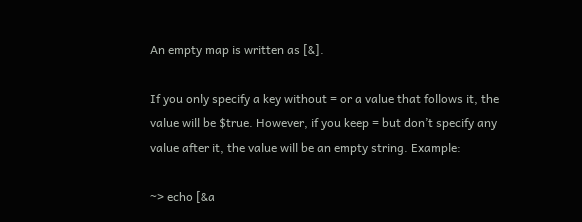An empty map is written as [&].

If you only specify a key without = or a value that follows it, the value will be $true. However, if you keep = but don’t specify any value after it, the value will be an empty string. Example:

~> echo [&a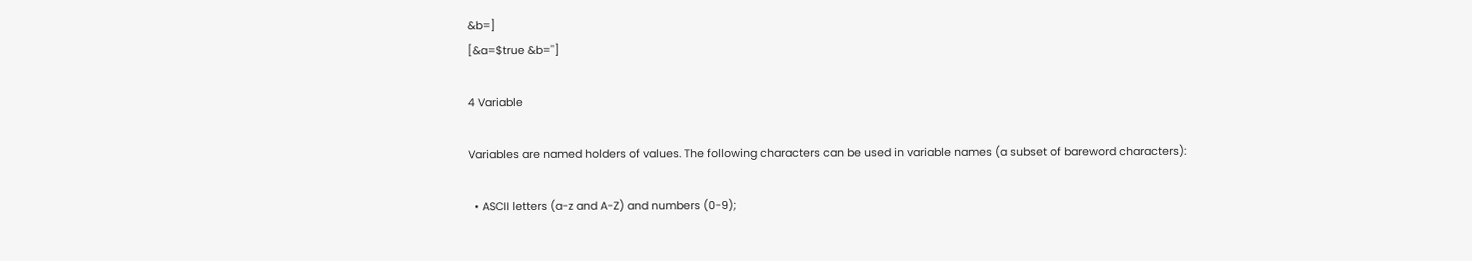&b=]
[&a=$true &b='']

4 Variable

Variables are named holders of values. The following characters can be used in variable names (a subset of bareword characters):

  • ASCII letters (a-z and A-Z) and numbers (0-9);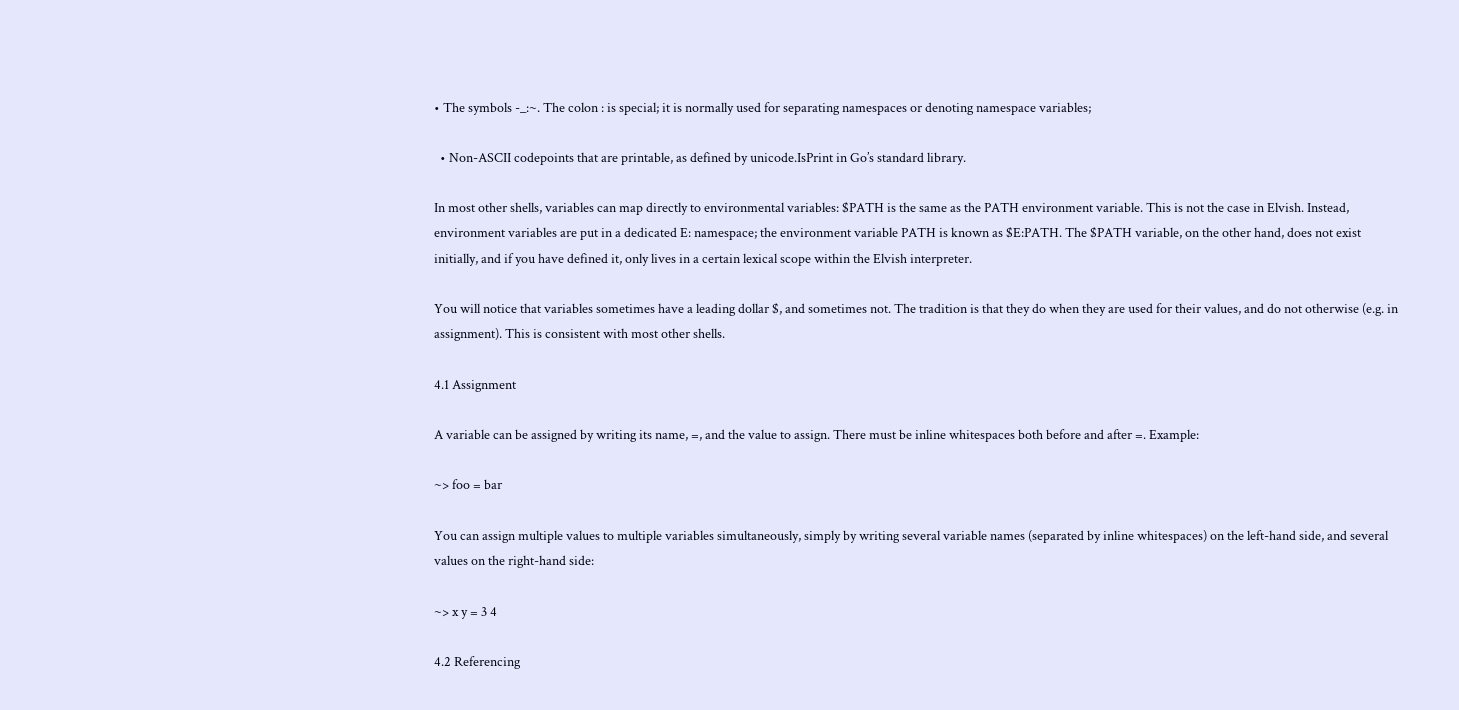• The symbols -_:~. The colon : is special; it is normally used for separating namespaces or denoting namespace variables;

  • Non-ASCII codepoints that are printable, as defined by unicode.IsPrint in Go’s standard library.

In most other shells, variables can map directly to environmental variables: $PATH is the same as the PATH environment variable. This is not the case in Elvish. Instead, environment variables are put in a dedicated E: namespace; the environment variable PATH is known as $E:PATH. The $PATH variable, on the other hand, does not exist initially, and if you have defined it, only lives in a certain lexical scope within the Elvish interpreter.

You will notice that variables sometimes have a leading dollar $, and sometimes not. The tradition is that they do when they are used for their values, and do not otherwise (e.g. in assignment). This is consistent with most other shells.

4.1 Assignment

A variable can be assigned by writing its name, =, and the value to assign. There must be inline whitespaces both before and after =. Example:

~> foo = bar

You can assign multiple values to multiple variables simultaneously, simply by writing several variable names (separated by inline whitespaces) on the left-hand side, and several values on the right-hand side:

~> x y = 3 4

4.2 Referencing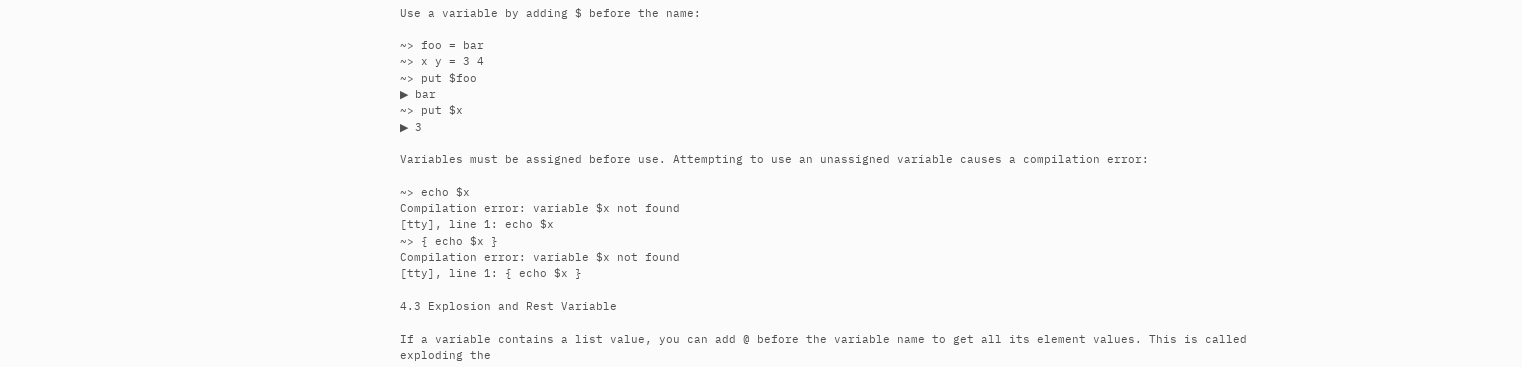Use a variable by adding $ before the name:

~> foo = bar
~> x y = 3 4
~> put $foo
▶ bar
~> put $x
▶ 3

Variables must be assigned before use. Attempting to use an unassigned variable causes a compilation error:

~> echo $x
Compilation error: variable $x not found
[tty], line 1: echo $x
~> { echo $x }
Compilation error: variable $x not found
[tty], line 1: { echo $x }

4.3 Explosion and Rest Variable

If a variable contains a list value, you can add @ before the variable name to get all its element values. This is called exploding the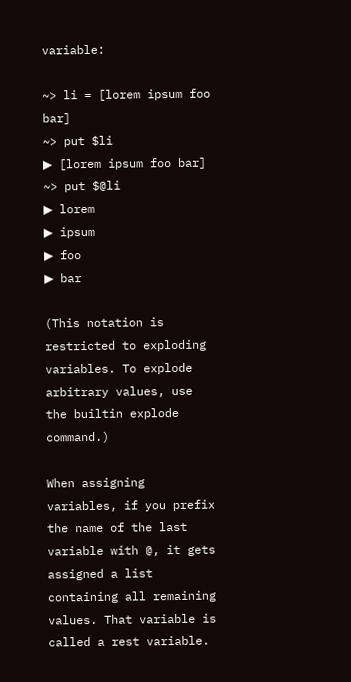variable:

~> li = [lorem ipsum foo bar]
~> put $li
▶ [lorem ipsum foo bar]
~> put $@li
▶ lorem
▶ ipsum
▶ foo
▶ bar

(This notation is restricted to exploding variables. To explode arbitrary values, use the builtin explode command.)

When assigning variables, if you prefix the name of the last variable with @, it gets assigned a list containing all remaining values. That variable is called a rest variable.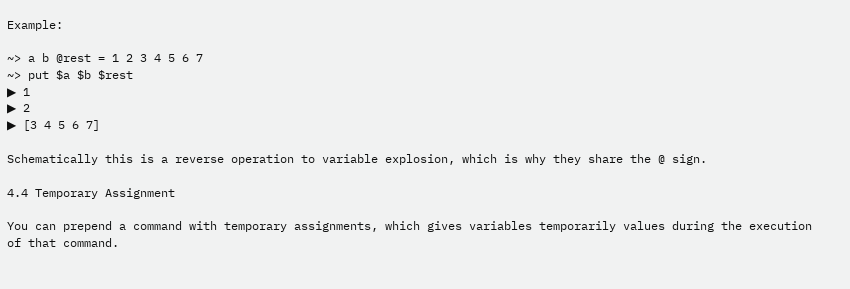Example:

~> a b @rest = 1 2 3 4 5 6 7
~> put $a $b $rest
▶ 1
▶ 2
▶ [3 4 5 6 7]

Schematically this is a reverse operation to variable explosion, which is why they share the @ sign.

4.4 Temporary Assignment

You can prepend a command with temporary assignments, which gives variables temporarily values during the execution of that command.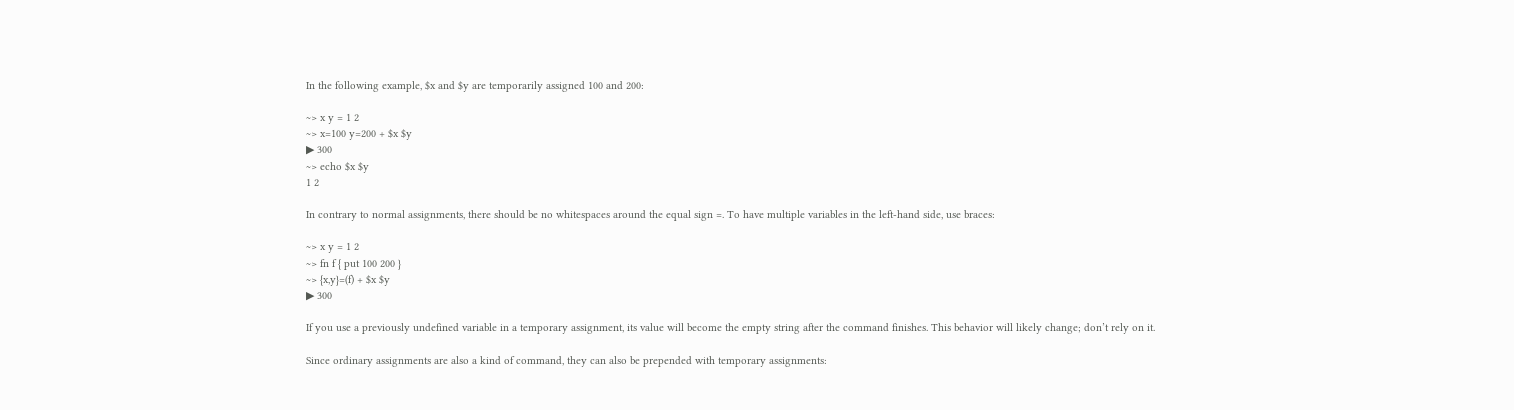In the following example, $x and $y are temporarily assigned 100 and 200:

~> x y = 1 2
~> x=100 y=200 + $x $y
▶ 300
~> echo $x $y
1 2

In contrary to normal assignments, there should be no whitespaces around the equal sign =. To have multiple variables in the left-hand side, use braces:

~> x y = 1 2
~> fn f { put 100 200 }
~> {x,y}=(f) + $x $y
▶ 300

If you use a previously undefined variable in a temporary assignment, its value will become the empty string after the command finishes. This behavior will likely change; don’t rely on it.

Since ordinary assignments are also a kind of command, they can also be prepended with temporary assignments: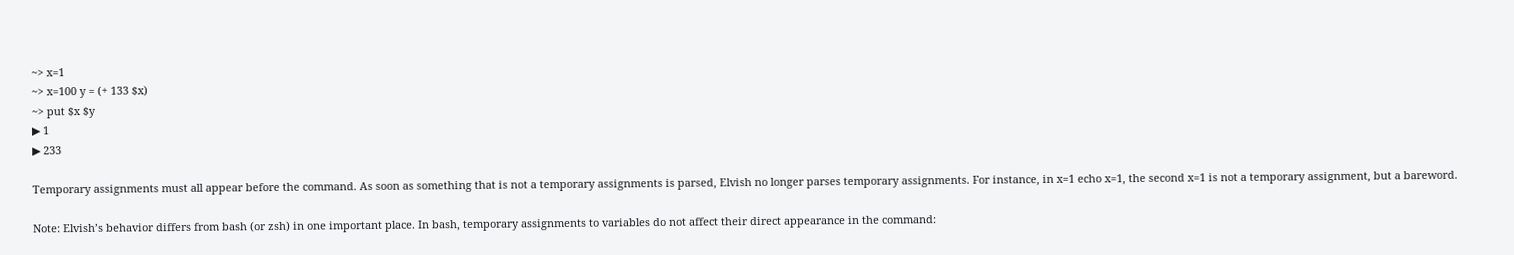~> x=1
~> x=100 y = (+ 133 $x)
~> put $x $y
▶ 1
▶ 233

Temporary assignments must all appear before the command. As soon as something that is not a temporary assignments is parsed, Elvish no longer parses temporary assignments. For instance, in x=1 echo x=1, the second x=1 is not a temporary assignment, but a bareword.

Note: Elvish’s behavior differs from bash (or zsh) in one important place. In bash, temporary assignments to variables do not affect their direct appearance in the command: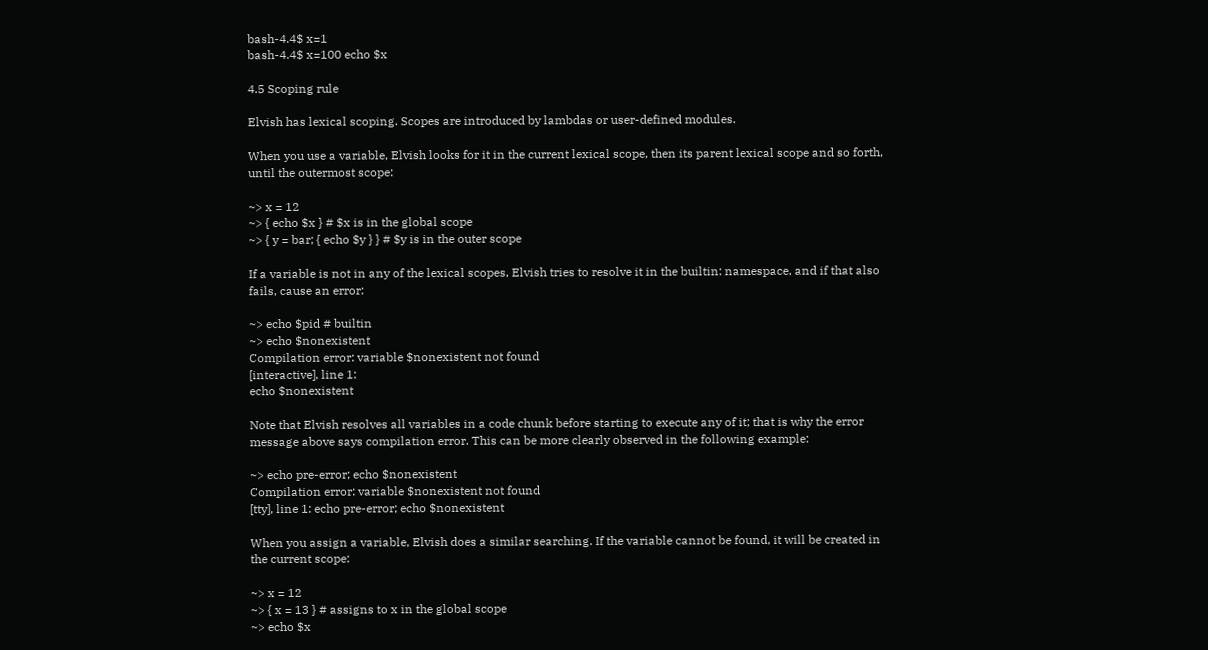bash-4.4$ x=1
bash-4.4$ x=100 echo $x

4.5 Scoping rule

Elvish has lexical scoping. Scopes are introduced by lambdas or user-defined modules.

When you use a variable, Elvish looks for it in the current lexical scope, then its parent lexical scope and so forth, until the outermost scope:

~> x = 12
~> { echo $x } # $x is in the global scope
~> { y = bar; { echo $y } } # $y is in the outer scope

If a variable is not in any of the lexical scopes, Elvish tries to resolve it in the builtin: namespace, and if that also fails, cause an error:

~> echo $pid # builtin
~> echo $nonexistent
Compilation error: variable $nonexistent not found
[interactive], line 1:
echo $nonexistent

Note that Elvish resolves all variables in a code chunk before starting to execute any of it; that is why the error message above says compilation error. This can be more clearly observed in the following example:

~> echo pre-error; echo $nonexistent
Compilation error: variable $nonexistent not found
[tty], line 1: echo pre-error; echo $nonexistent

When you assign a variable, Elvish does a similar searching. If the variable cannot be found, it will be created in the current scope:

~> x = 12
~> { x = 13 } # assigns to x in the global scope
~> echo $x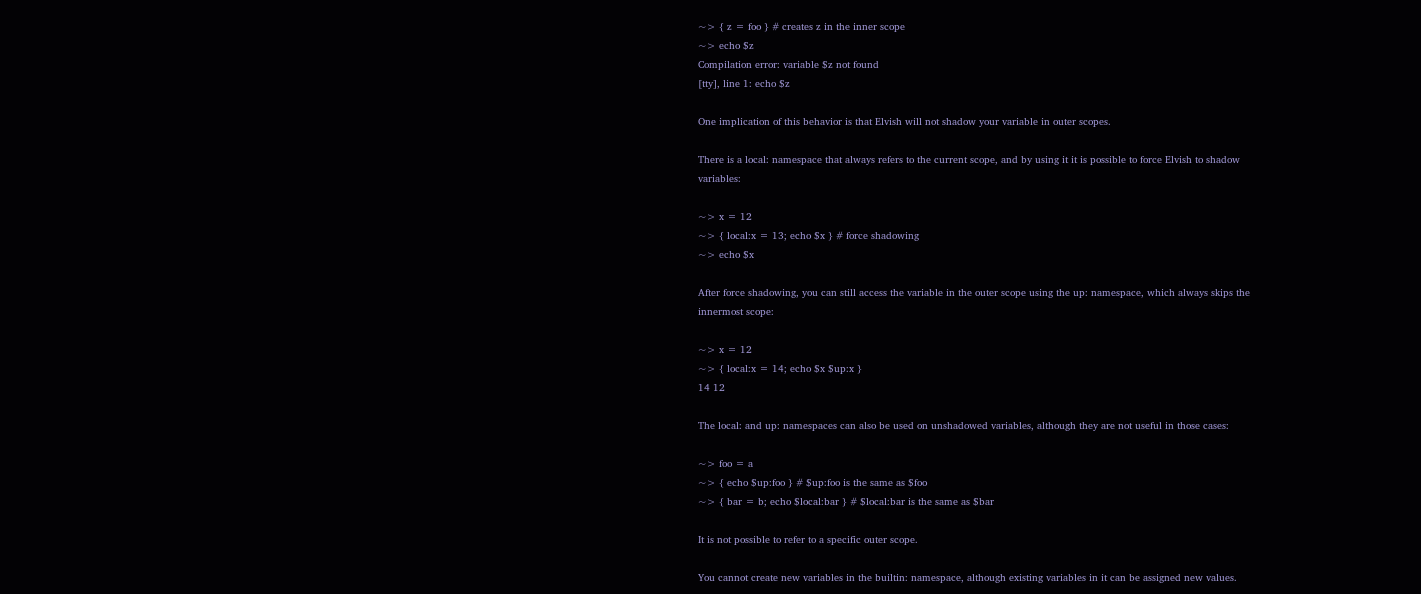~> { z = foo } # creates z in the inner scope
~> echo $z
Compilation error: variable $z not found
[tty], line 1: echo $z

One implication of this behavior is that Elvish will not shadow your variable in outer scopes.

There is a local: namespace that always refers to the current scope, and by using it it is possible to force Elvish to shadow variables:

~> x = 12
~> { local:x = 13; echo $x } # force shadowing
~> echo $x

After force shadowing, you can still access the variable in the outer scope using the up: namespace, which always skips the innermost scope:

~> x = 12
~> { local:x = 14; echo $x $up:x }
14 12

The local: and up: namespaces can also be used on unshadowed variables, although they are not useful in those cases:

~> foo = a
~> { echo $up:foo } # $up:foo is the same as $foo
~> { bar = b; echo $local:bar } # $local:bar is the same as $bar

It is not possible to refer to a specific outer scope.

You cannot create new variables in the builtin: namespace, although existing variables in it can be assigned new values.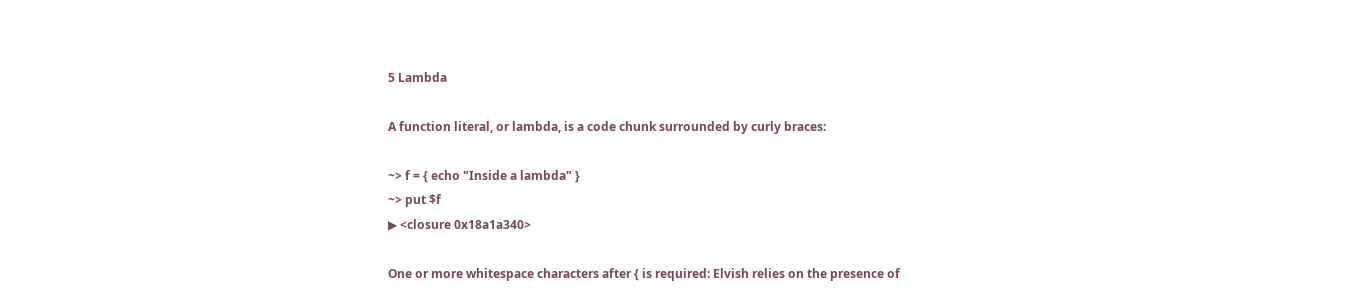5 Lambda

A function literal, or lambda, is a code chunk surrounded by curly braces:

~> f = { echo "Inside a lambda" }
~> put $f
▶ <closure 0x18a1a340>

One or more whitespace characters after { is required: Elvish relies on the presence of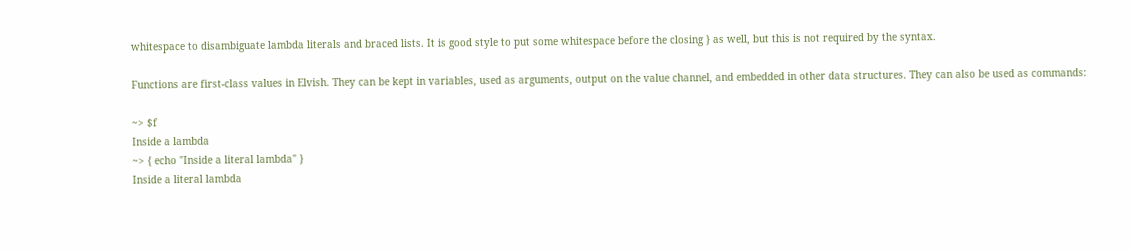whitespace to disambiguate lambda literals and braced lists. It is good style to put some whitespace before the closing } as well, but this is not required by the syntax.

Functions are first-class values in Elvish. They can be kept in variables, used as arguments, output on the value channel, and embedded in other data structures. They can also be used as commands:

~> $f
Inside a lambda
~> { echo "Inside a literal lambda" }
Inside a literal lambda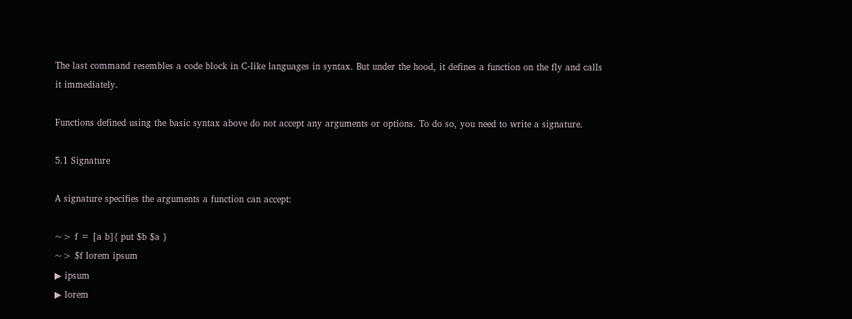The last command resembles a code block in C-like languages in syntax. But under the hood, it defines a function on the fly and calls it immediately.

Functions defined using the basic syntax above do not accept any arguments or options. To do so, you need to write a signature.

5.1 Signature

A signature specifies the arguments a function can accept:

~> f = [a b]{ put $b $a }
~> $f lorem ipsum
▶ ipsum
▶ lorem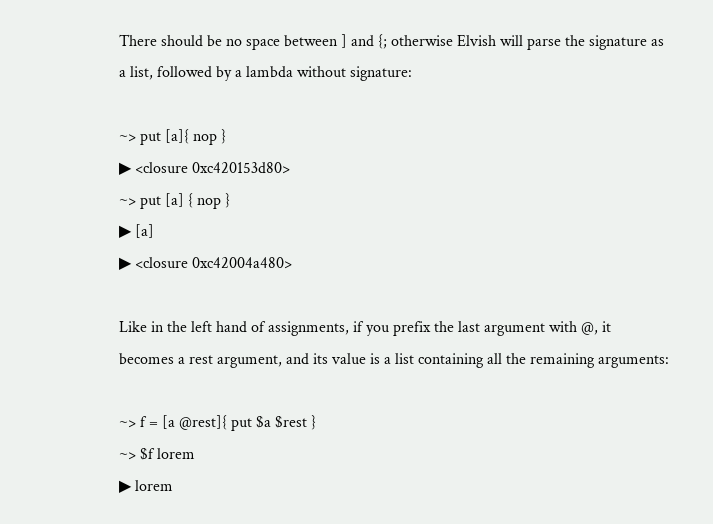There should be no space between ] and {; otherwise Elvish will parse the signature as a list, followed by a lambda without signature:

~> put [a]{ nop }
▶ <closure 0xc420153d80>
~> put [a] { nop }
▶ [a]
▶ <closure 0xc42004a480>

Like in the left hand of assignments, if you prefix the last argument with @, it becomes a rest argument, and its value is a list containing all the remaining arguments:

~> f = [a @rest]{ put $a $rest }
~> $f lorem
▶ lorem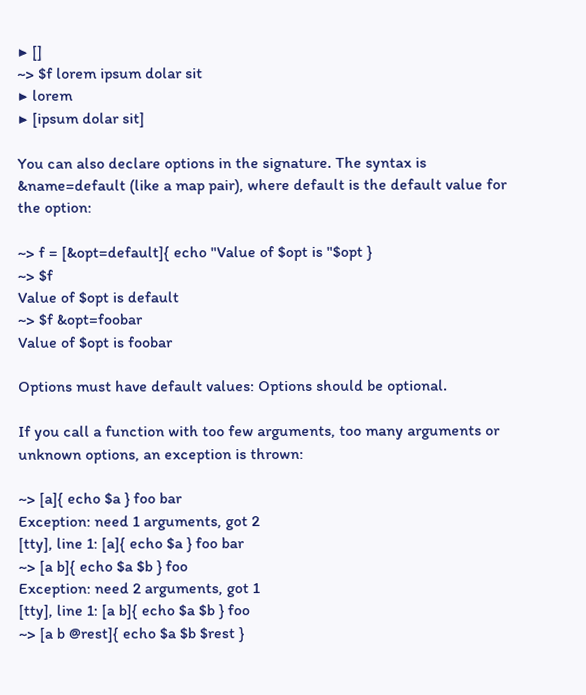▶ []
~> $f lorem ipsum dolar sit
▶ lorem
▶ [ipsum dolar sit]

You can also declare options in the signature. The syntax is &name=default (like a map pair), where default is the default value for the option:

~> f = [&opt=default]{ echo "Value of $opt is "$opt }
~> $f
Value of $opt is default
~> $f &opt=foobar
Value of $opt is foobar

Options must have default values: Options should be optional.

If you call a function with too few arguments, too many arguments or unknown options, an exception is thrown:

~> [a]{ echo $a } foo bar
Exception: need 1 arguments, got 2
[tty], line 1: [a]{ echo $a } foo bar
~> [a b]{ echo $a $b } foo
Exception: need 2 arguments, got 1
[tty], line 1: [a b]{ echo $a $b } foo
~> [a b @rest]{ echo $a $b $rest }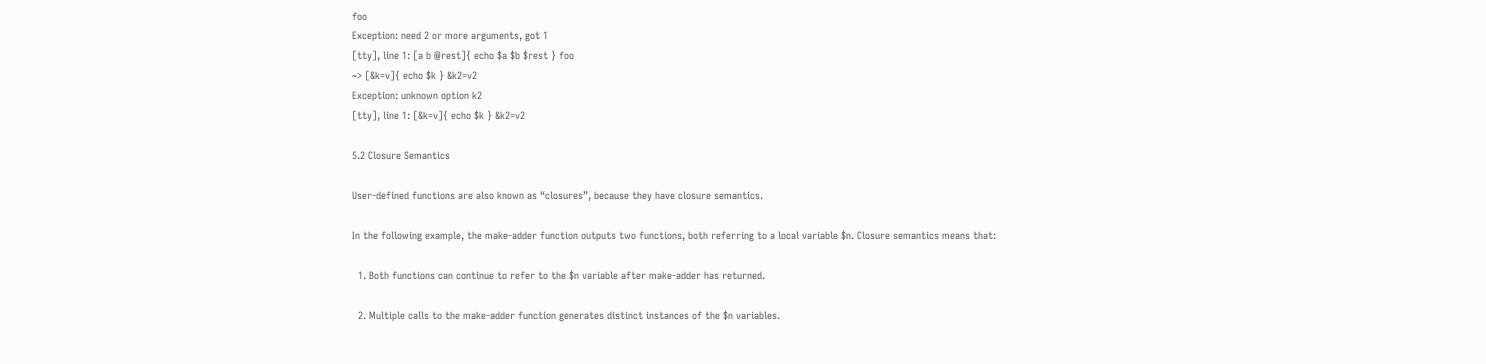foo
Exception: need 2 or more arguments, got 1
[tty], line 1: [a b @rest]{ echo $a $b $rest } foo
~> [&k=v]{ echo $k } &k2=v2
Exception: unknown option k2
[tty], line 1: [&k=v]{ echo $k } &k2=v2

5.2 Closure Semantics

User-defined functions are also known as “closures”, because they have closure semantics.

In the following example, the make-adder function outputs two functions, both referring to a local variable $n. Closure semantics means that:

  1. Both functions can continue to refer to the $n variable after make-adder has returned.

  2. Multiple calls to the make-adder function generates distinct instances of the $n variables.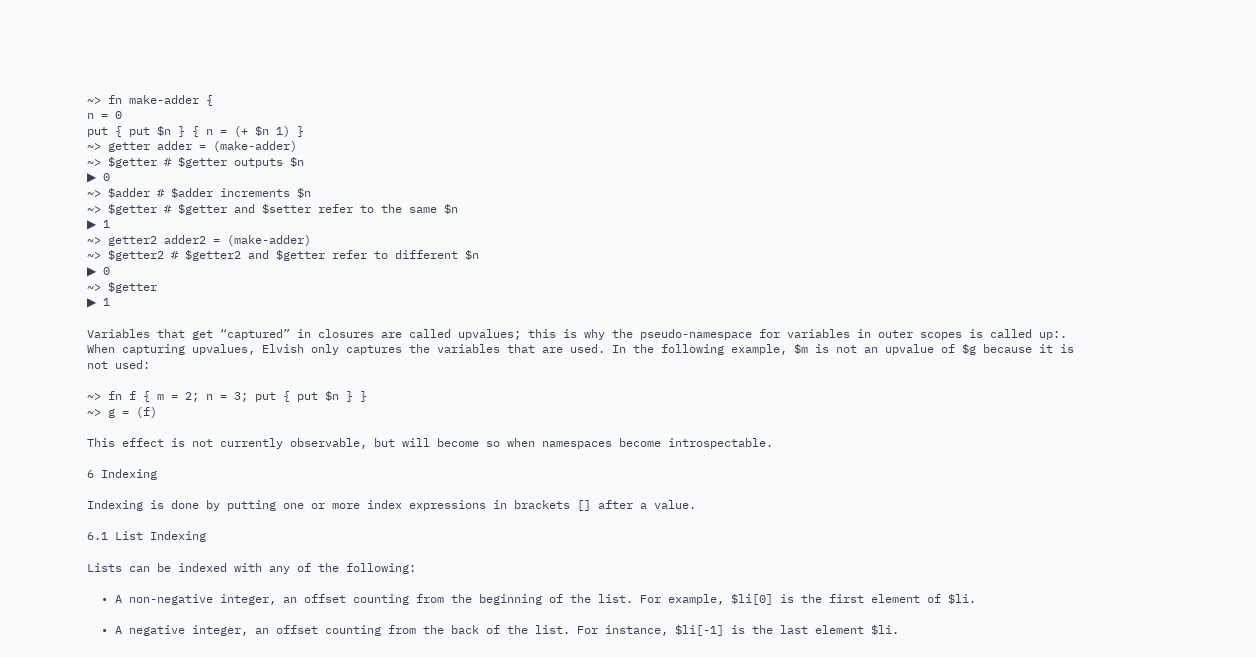~> fn make-adder {
n = 0
put { put $n } { n = (+ $n 1) }
~> getter adder = (make-adder)
~> $getter # $getter outputs $n
▶ 0
~> $adder # $adder increments $n
~> $getter # $getter and $setter refer to the same $n
▶ 1
~> getter2 adder2 = (make-adder)
~> $getter2 # $getter2 and $getter refer to different $n
▶ 0
~> $getter
▶ 1

Variables that get “captured” in closures are called upvalues; this is why the pseudo-namespace for variables in outer scopes is called up:. When capturing upvalues, Elvish only captures the variables that are used. In the following example, $m is not an upvalue of $g because it is not used:

~> fn f { m = 2; n = 3; put { put $n } }
~> g = (f)

This effect is not currently observable, but will become so when namespaces become introspectable.

6 Indexing

Indexing is done by putting one or more index expressions in brackets [] after a value.

6.1 List Indexing

Lists can be indexed with any of the following:

  • A non-negative integer, an offset counting from the beginning of the list. For example, $li[0] is the first element of $li.

  • A negative integer, an offset counting from the back of the list. For instance, $li[-1] is the last element $li.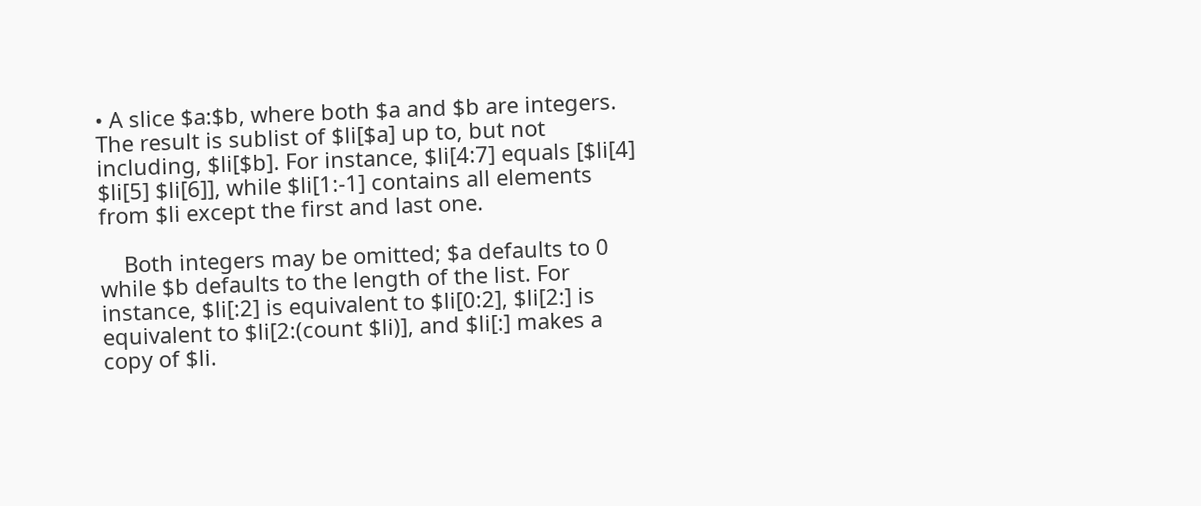• A slice $a:$b, where both $a and $b are integers. The result is sublist of $li[$a] up to, but not including, $li[$b]. For instance, $li[4:7] equals [$li[4] $li[5] $li[6]], while $li[1:-1] contains all elements from $li except the first and last one.

    Both integers may be omitted; $a defaults to 0 while $b defaults to the length of the list. For instance, $li[:2] is equivalent to $li[0:2], $li[2:] is equivalent to $li[2:(count $li)], and $li[:] makes a copy of $li.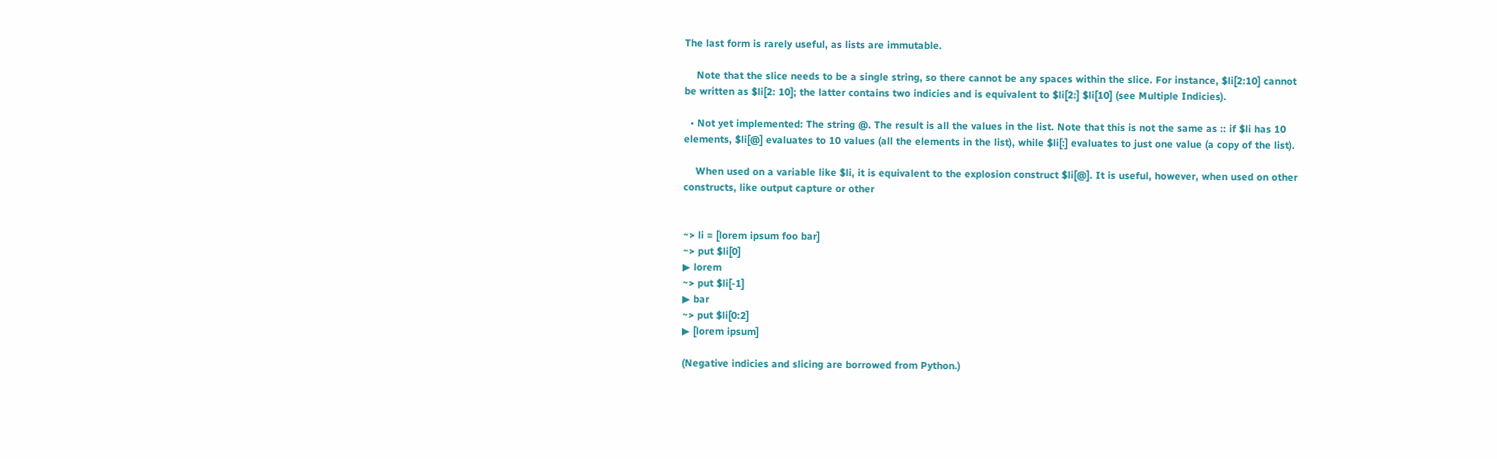The last form is rarely useful, as lists are immutable.

    Note that the slice needs to be a single string, so there cannot be any spaces within the slice. For instance, $li[2:10] cannot be written as $li[2: 10]; the latter contains two indicies and is equivalent to $li[2:] $li[10] (see Multiple Indicies).

  • Not yet implemented: The string @. The result is all the values in the list. Note that this is not the same as :: if $li has 10 elements, $li[@] evaluates to 10 values (all the elements in the list), while $li[:] evaluates to just one value (a copy of the list).

    When used on a variable like $li, it is equivalent to the explosion construct $li[@]. It is useful, however, when used on other constructs, like output capture or other


~> li = [lorem ipsum foo bar]
~> put $li[0]
▶ lorem
~> put $li[-1]
▶ bar
~> put $li[0:2]
▶ [lorem ipsum]

(Negative indicies and slicing are borrowed from Python.)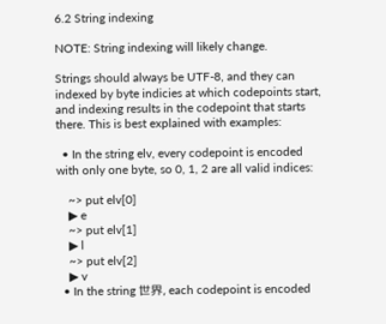6.2 String indexing

NOTE: String indexing will likely change.

Strings should always be UTF-8, and they can indexed by byte indicies at which codepoints start, and indexing results in the codepoint that starts there. This is best explained with examples:

  • In the string elv, every codepoint is encoded with only one byte, so 0, 1, 2 are all valid indices:

    ~> put elv[0]
    ▶ e
    ~> put elv[1]
    ▶ l
    ~> put elv[2]
    ▶ v
  • In the string 世界, each codepoint is encoded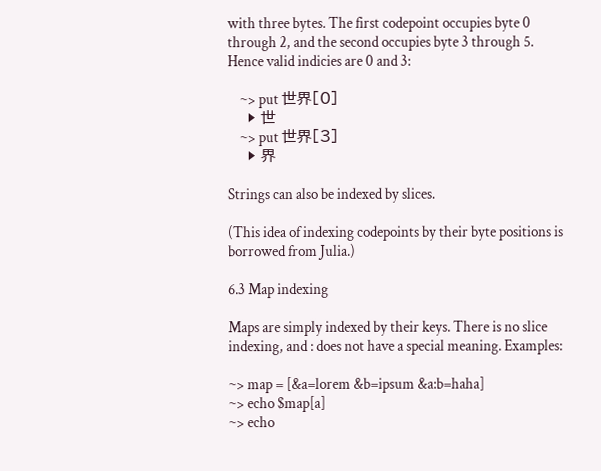with three bytes. The first codepoint occupies byte 0 through 2, and the second occupies byte 3 through 5. Hence valid indicies are 0 and 3:

    ~> put 世界[0]
    ▶ 世
    ~> put 世界[3]
    ▶ 界

Strings can also be indexed by slices.

(This idea of indexing codepoints by their byte positions is borrowed from Julia.)

6.3 Map indexing

Maps are simply indexed by their keys. There is no slice indexing, and : does not have a special meaning. Examples:

~> map = [&a=lorem &b=ipsum &a:b=haha]
~> echo $map[a]
~> echo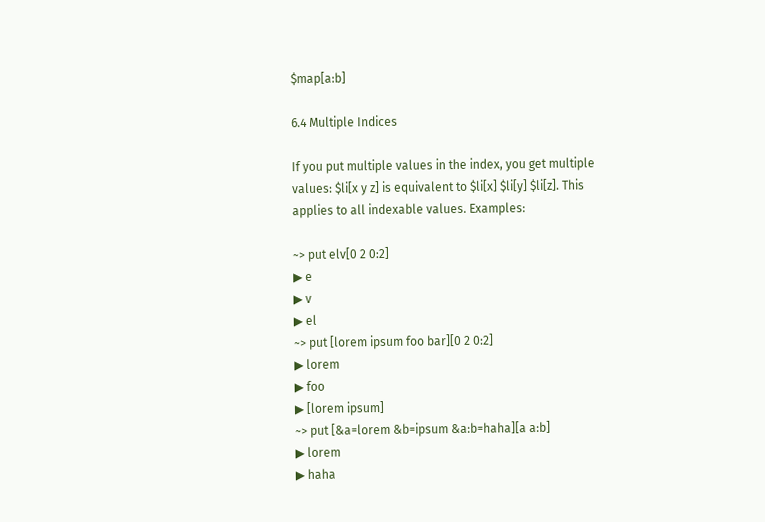$map[a:b]

6.4 Multiple Indices

If you put multiple values in the index, you get multiple values: $li[x y z] is equivalent to $li[x] $li[y] $li[z]. This applies to all indexable values. Examples:

~> put elv[0 2 0:2]
▶ e
▶ v
▶ el
~> put [lorem ipsum foo bar][0 2 0:2]
▶ lorem
▶ foo
▶ [lorem ipsum]
~> put [&a=lorem &b=ipsum &a:b=haha][a a:b]
▶ lorem
▶ haha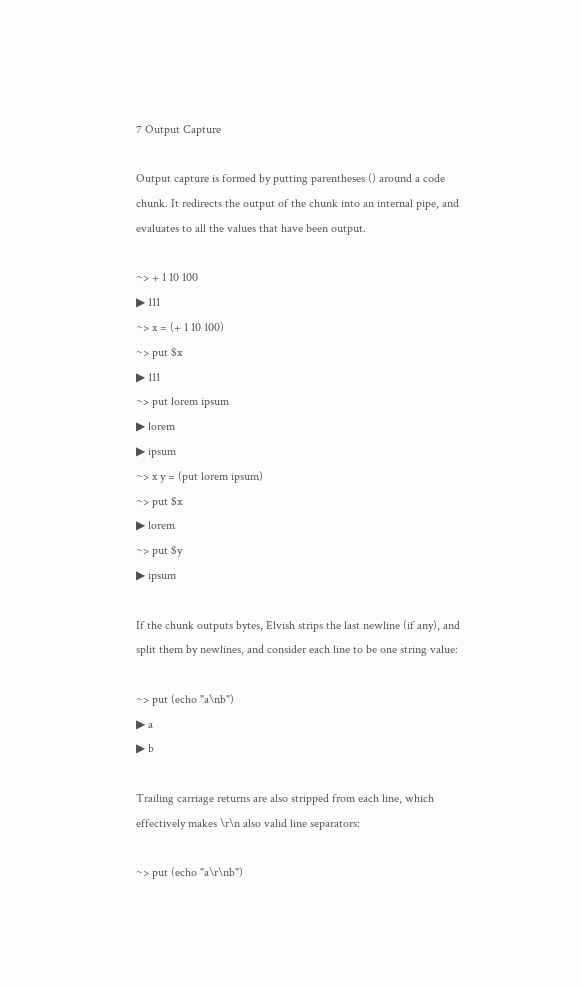7 Output Capture

Output capture is formed by putting parentheses () around a code chunk. It redirects the output of the chunk into an internal pipe, and evaluates to all the values that have been output.

~> + 1 10 100
▶ 111
~> x = (+ 1 10 100)
~> put $x
▶ 111
~> put lorem ipsum
▶ lorem
▶ ipsum
~> x y = (put lorem ipsum)
~> put $x
▶ lorem
~> put $y
▶ ipsum

If the chunk outputs bytes, Elvish strips the last newline (if any), and split them by newlines, and consider each line to be one string value:

~> put (echo "a\nb")
▶ a
▶ b

Trailing carriage returns are also stripped from each line, which effectively makes \r\n also valid line separators:

~> put (echo "a\r\nb")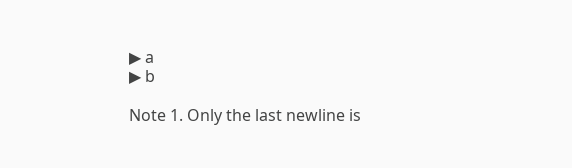▶ a
▶ b

Note 1. Only the last newline is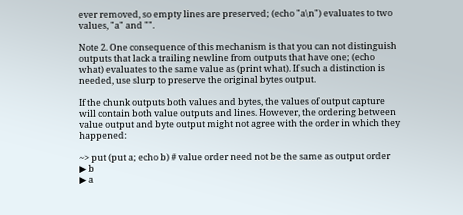ever removed, so empty lines are preserved; (echo "a\n") evaluates to two values, "a" and "".

Note 2. One consequence of this mechanism is that you can not distinguish outputs that lack a trailing newline from outputs that have one; (echo what) evaluates to the same value as (print what). If such a distinction is needed, use slurp to preserve the original bytes output.

If the chunk outputs both values and bytes, the values of output capture will contain both value outputs and lines. However, the ordering between value output and byte output might not agree with the order in which they happened:

~> put (put a; echo b) # value order need not be the same as output order
▶ b
▶ a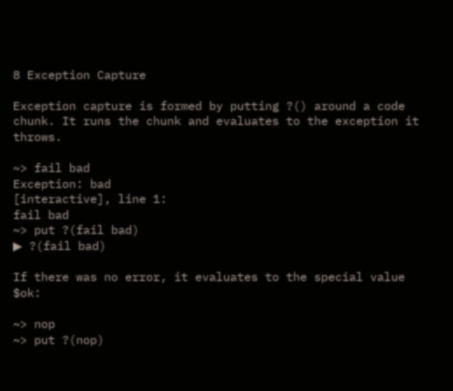8 Exception Capture

Exception capture is formed by putting ?() around a code chunk. It runs the chunk and evaluates to the exception it throws.

~> fail bad
Exception: bad
[interactive], line 1:
fail bad
~> put ?(fail bad)
▶ ?(fail bad)

If there was no error, it evaluates to the special value $ok:

~> nop
~> put ?(nop)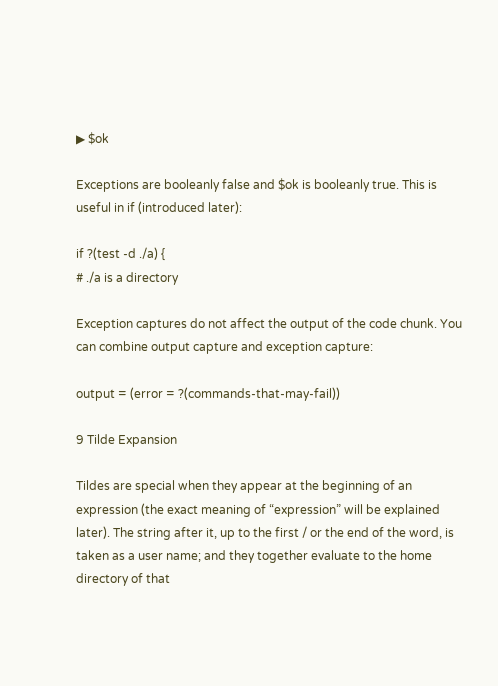▶ $ok

Exceptions are booleanly false and $ok is booleanly true. This is useful in if (introduced later):

if ?(test -d ./a) {
# ./a is a directory

Exception captures do not affect the output of the code chunk. You can combine output capture and exception capture:

output = (error = ?(commands-that-may-fail))

9 Tilde Expansion

Tildes are special when they appear at the beginning of an expression (the exact meaning of “expression” will be explained later). The string after it, up to the first / or the end of the word, is taken as a user name; and they together evaluate to the home directory of that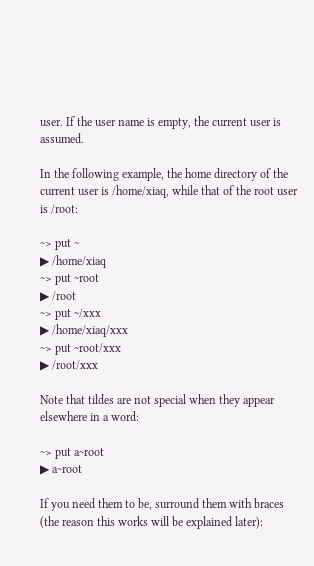user. If the user name is empty, the current user is assumed.

In the following example, the home directory of the current user is /home/xiaq, while that of the root user is /root:

~> put ~
▶ /home/xiaq
~> put ~root
▶ /root
~> put ~/xxx
▶ /home/xiaq/xxx
~> put ~root/xxx
▶ /root/xxx

Note that tildes are not special when they appear elsewhere in a word:

~> put a~root
▶ a~root

If you need them to be, surround them with braces (the reason this works will be explained later):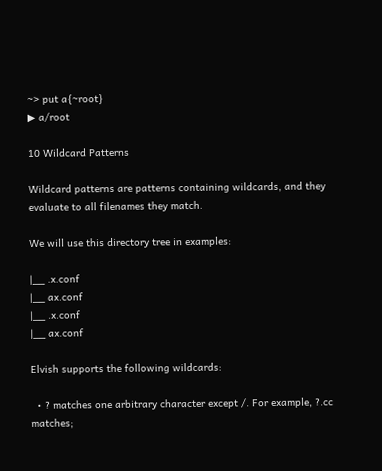~> put a{~root}
▶ a/root

10 Wildcard Patterns

Wildcard patterns are patterns containing wildcards, and they evaluate to all filenames they match.

We will use this directory tree in examples:

|__ .x.conf
|__ ax.conf
|__ .x.conf
|__ ax.conf

Elvish supports the following wildcards:

  • ? matches one arbitrary character except /. For example, ?.cc matches;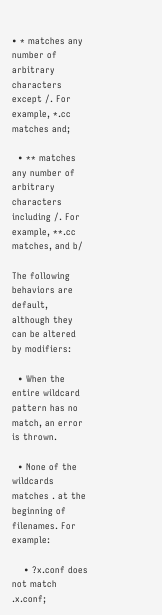• * matches any number of arbitrary characters except /. For example, *.cc matches and;

  • ** matches any number of arbitrary characters including /. For example, **.cc matches, and b/

The following behaviors are default, although they can be altered by modifiers:

  • When the entire wildcard pattern has no match, an error is thrown.

  • None of the wildcards matches . at the beginning of filenames. For example:

    • ?x.conf does not match .x.conf;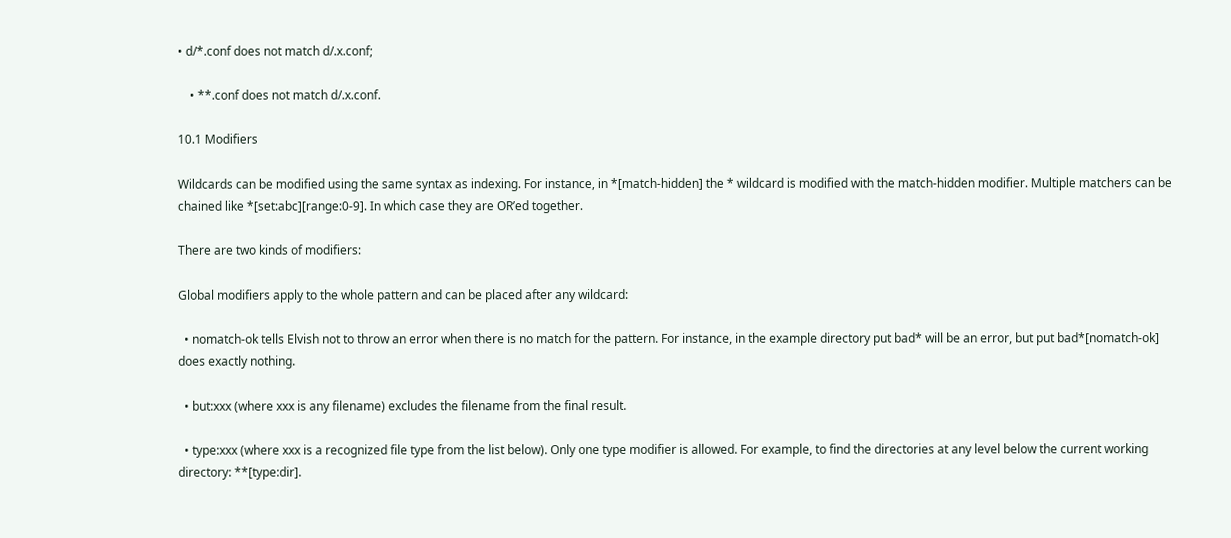• d/*.conf does not match d/.x.conf;

    • **.conf does not match d/.x.conf.

10.1 Modifiers

Wildcards can be modified using the same syntax as indexing. For instance, in *[match-hidden] the * wildcard is modified with the match-hidden modifier. Multiple matchers can be chained like *[set:abc][range:0-9]. In which case they are OR’ed together.

There are two kinds of modifiers:

Global modifiers apply to the whole pattern and can be placed after any wildcard:

  • nomatch-ok tells Elvish not to throw an error when there is no match for the pattern. For instance, in the example directory put bad* will be an error, but put bad*[nomatch-ok] does exactly nothing.

  • but:xxx (where xxx is any filename) excludes the filename from the final result.

  • type:xxx (where xxx is a recognized file type from the list below). Only one type modifier is allowed. For example, to find the directories at any level below the current working directory: **[type:dir].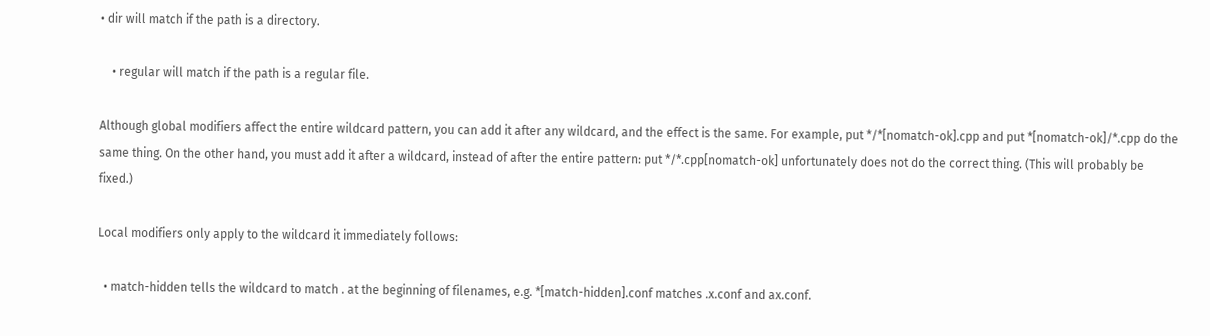• dir will match if the path is a directory.

    • regular will match if the path is a regular file.

Although global modifiers affect the entire wildcard pattern, you can add it after any wildcard, and the effect is the same. For example, put */*[nomatch-ok].cpp and put *[nomatch-ok]/*.cpp do the same thing. On the other hand, you must add it after a wildcard, instead of after the entire pattern: put */*.cpp[nomatch-ok] unfortunately does not do the correct thing. (This will probably be fixed.)

Local modifiers only apply to the wildcard it immediately follows:

  • match-hidden tells the wildcard to match . at the beginning of filenames, e.g. *[match-hidden].conf matches .x.conf and ax.conf.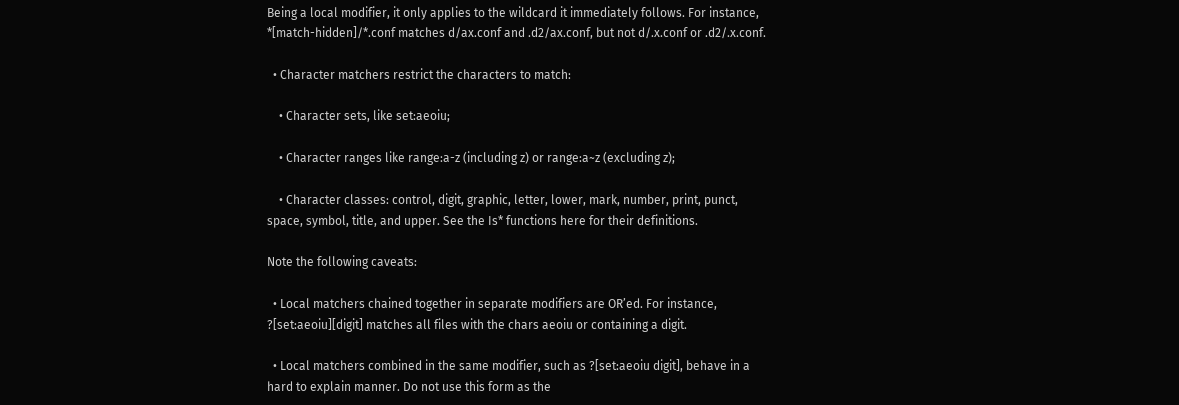Being a local modifier, it only applies to the wildcard it immediately follows. For instance, *[match-hidden]/*.conf matches d/ax.conf and .d2/ax.conf, but not d/.x.conf or .d2/.x.conf.

  • Character matchers restrict the characters to match:

    • Character sets, like set:aeoiu;

    • Character ranges like range:a-z (including z) or range:a~z (excluding z);

    • Character classes: control, digit, graphic, letter, lower, mark, number, print, punct, space, symbol, title, and upper. See the Is* functions here for their definitions.

Note the following caveats:

  • Local matchers chained together in separate modifiers are OR’ed. For instance, ?[set:aeoiu][digit] matches all files with the chars aeoiu or containing a digit.

  • Local matchers combined in the same modifier, such as ?[set:aeoiu digit], behave in a hard to explain manner. Do not use this form as the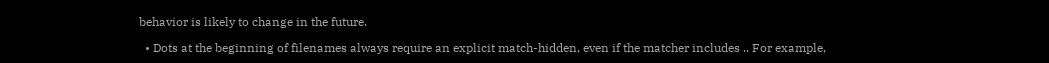behavior is likely to change in the future.

  • Dots at the beginning of filenames always require an explicit match-hidden, even if the matcher includes .. For example,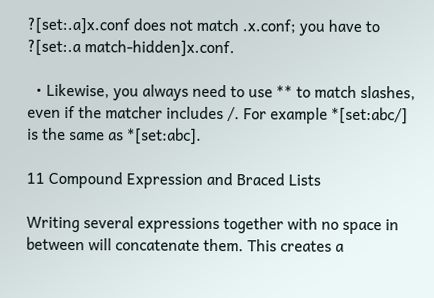?[set:.a]x.conf does not match .x.conf; you have to ?[set:.a match-hidden]x.conf.

  • Likewise, you always need to use ** to match slashes, even if the matcher includes /. For example *[set:abc/] is the same as *[set:abc].

11 Compound Expression and Braced Lists

Writing several expressions together with no space in between will concatenate them. This creates a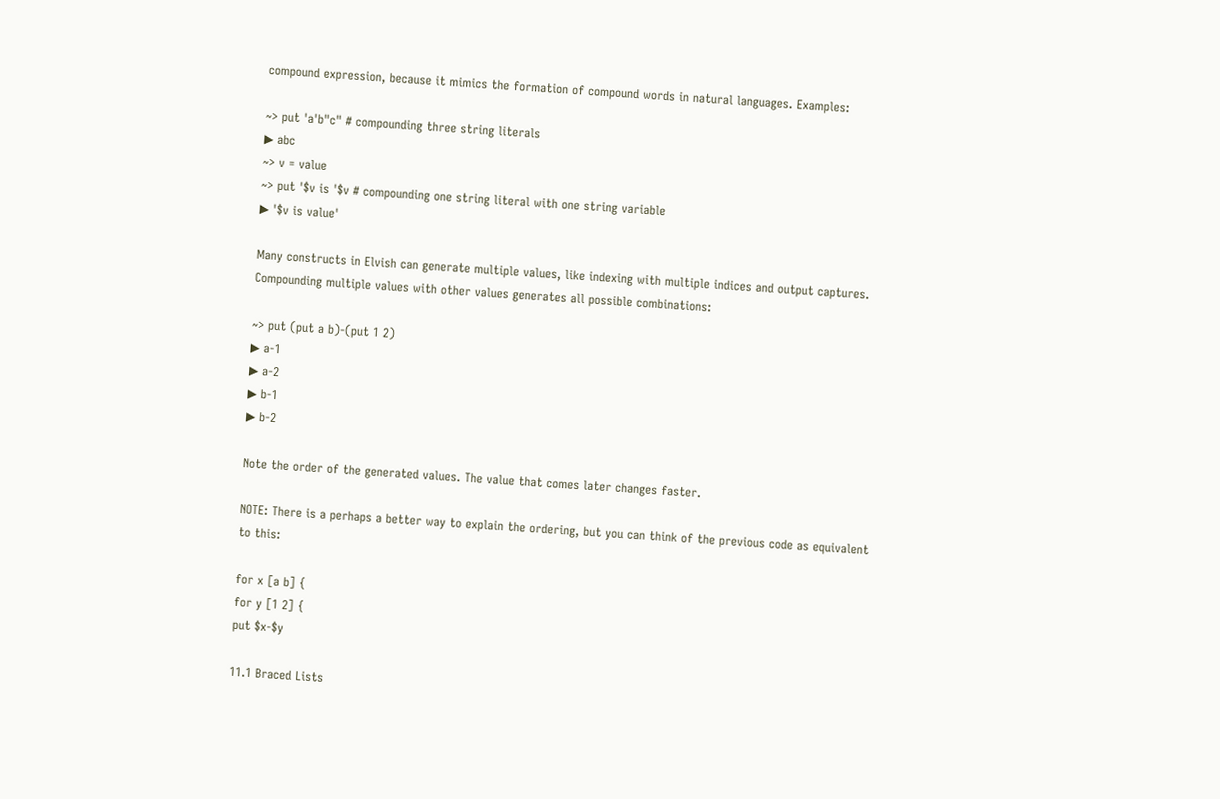compound expression, because it mimics the formation of compound words in natural languages. Examples:

~> put 'a'b"c" # compounding three string literals
▶ abc
~> v = value
~> put '$v is '$v # compounding one string literal with one string variable
▶ '$v is value'

Many constructs in Elvish can generate multiple values, like indexing with multiple indices and output captures. Compounding multiple values with other values generates all possible combinations:

~> put (put a b)-(put 1 2)
▶ a-1
▶ a-2
▶ b-1
▶ b-2

Note the order of the generated values. The value that comes later changes faster.

NOTE: There is a perhaps a better way to explain the ordering, but you can think of the previous code as equivalent to this:

for x [a b] {
for y [1 2] {
put $x-$y

11.1 Braced Lists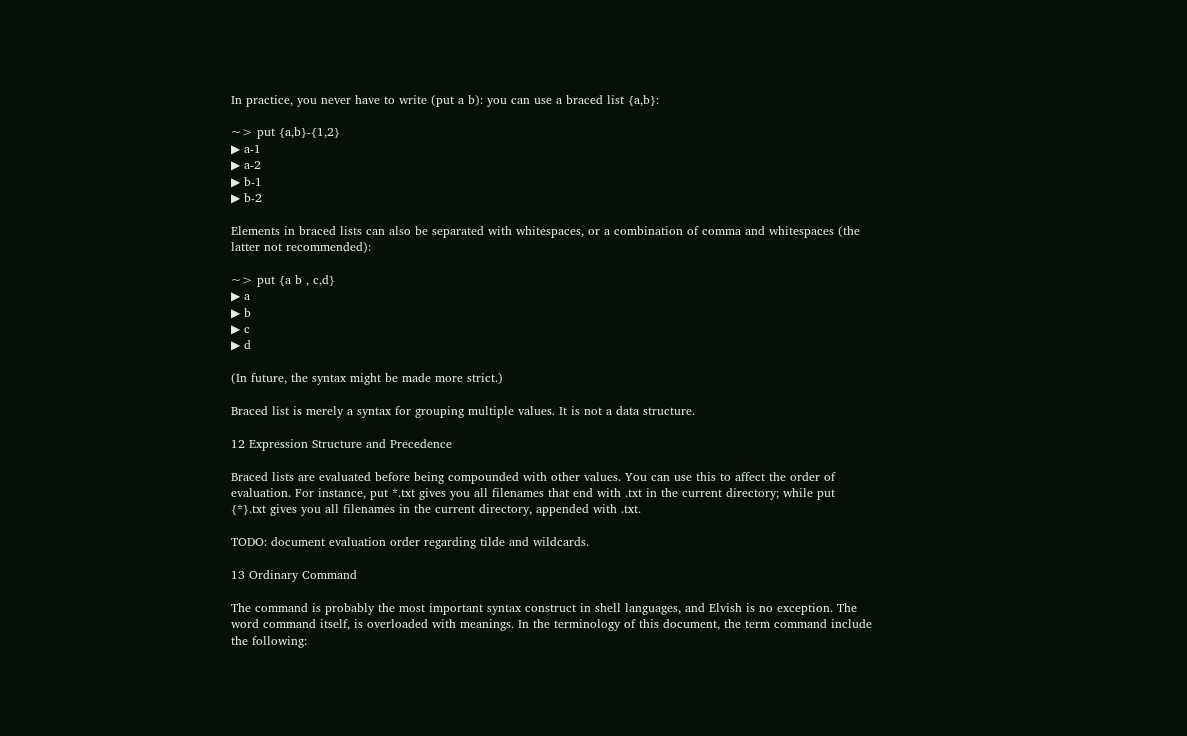In practice, you never have to write (put a b): you can use a braced list {a,b}:

~> put {a,b}-{1,2}
▶ a-1
▶ a-2
▶ b-1
▶ b-2

Elements in braced lists can also be separated with whitespaces, or a combination of comma and whitespaces (the latter not recommended):

~> put {a b , c,d}
▶ a
▶ b
▶ c
▶ d

(In future, the syntax might be made more strict.)

Braced list is merely a syntax for grouping multiple values. It is not a data structure.

12 Expression Structure and Precedence

Braced lists are evaluated before being compounded with other values. You can use this to affect the order of evaluation. For instance, put *.txt gives you all filenames that end with .txt in the current directory; while put {*}.txt gives you all filenames in the current directory, appended with .txt.

TODO: document evaluation order regarding tilde and wildcards.

13 Ordinary Command

The command is probably the most important syntax construct in shell languages, and Elvish is no exception. The word command itself, is overloaded with meanings. In the terminology of this document, the term command include the following: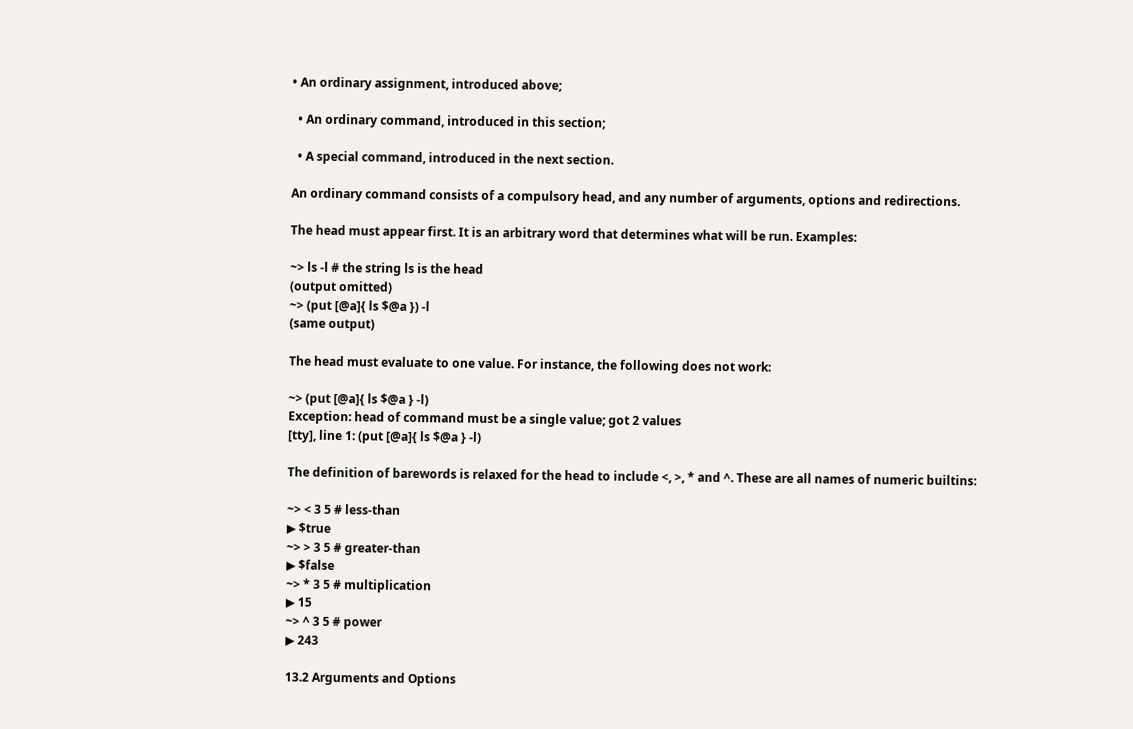• An ordinary assignment, introduced above;

  • An ordinary command, introduced in this section;

  • A special command, introduced in the next section.

An ordinary command consists of a compulsory head, and any number of arguments, options and redirections.

The head must appear first. It is an arbitrary word that determines what will be run. Examples:

~> ls -l # the string ls is the head
(output omitted)
~> (put [@a]{ ls $@a }) -l
(same output)

The head must evaluate to one value. For instance, the following does not work:

~> (put [@a]{ ls $@a } -l)
Exception: head of command must be a single value; got 2 values
[tty], line 1: (put [@a]{ ls $@a } -l)

The definition of barewords is relaxed for the head to include <, >, * and ^. These are all names of numeric builtins:

~> < 3 5 # less-than
▶ $true
~> > 3 5 # greater-than
▶ $false
~> * 3 5 # multiplication
▶ 15
~> ^ 3 5 # power
▶ 243

13.2 Arguments and Options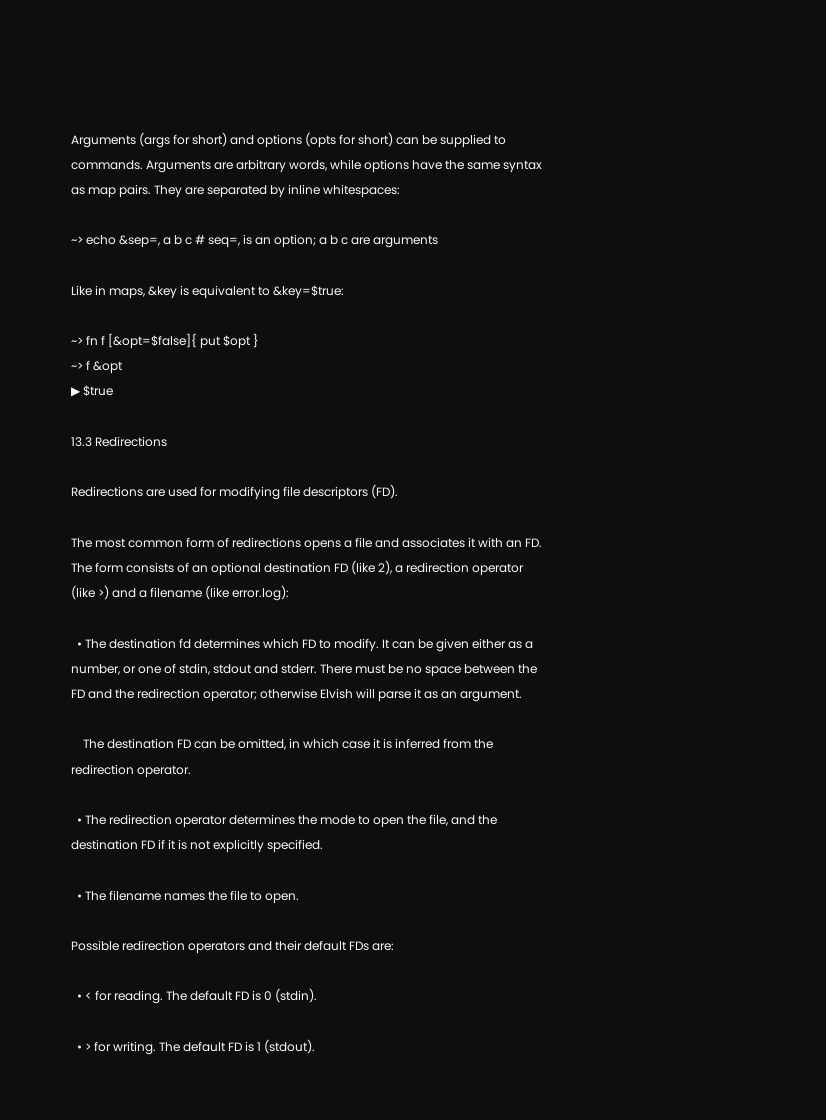Arguments (args for short) and options (opts for short) can be supplied to commands. Arguments are arbitrary words, while options have the same syntax as map pairs. They are separated by inline whitespaces:

~> echo &sep=, a b c # seq=, is an option; a b c are arguments

Like in maps, &key is equivalent to &key=$true:

~> fn f [&opt=$false]{ put $opt }
~> f &opt
▶ $true

13.3 Redirections

Redirections are used for modifying file descriptors (FD).

The most common form of redirections opens a file and associates it with an FD. The form consists of an optional destination FD (like 2), a redirection operator (like >) and a filename (like error.log):

  • The destination fd determines which FD to modify. It can be given either as a number, or one of stdin, stdout and stderr. There must be no space between the FD and the redirection operator; otherwise Elvish will parse it as an argument.

    The destination FD can be omitted, in which case it is inferred from the redirection operator.

  • The redirection operator determines the mode to open the file, and the destination FD if it is not explicitly specified.

  • The filename names the file to open.

Possible redirection operators and their default FDs are:

  • < for reading. The default FD is 0 (stdin).

  • > for writing. The default FD is 1 (stdout).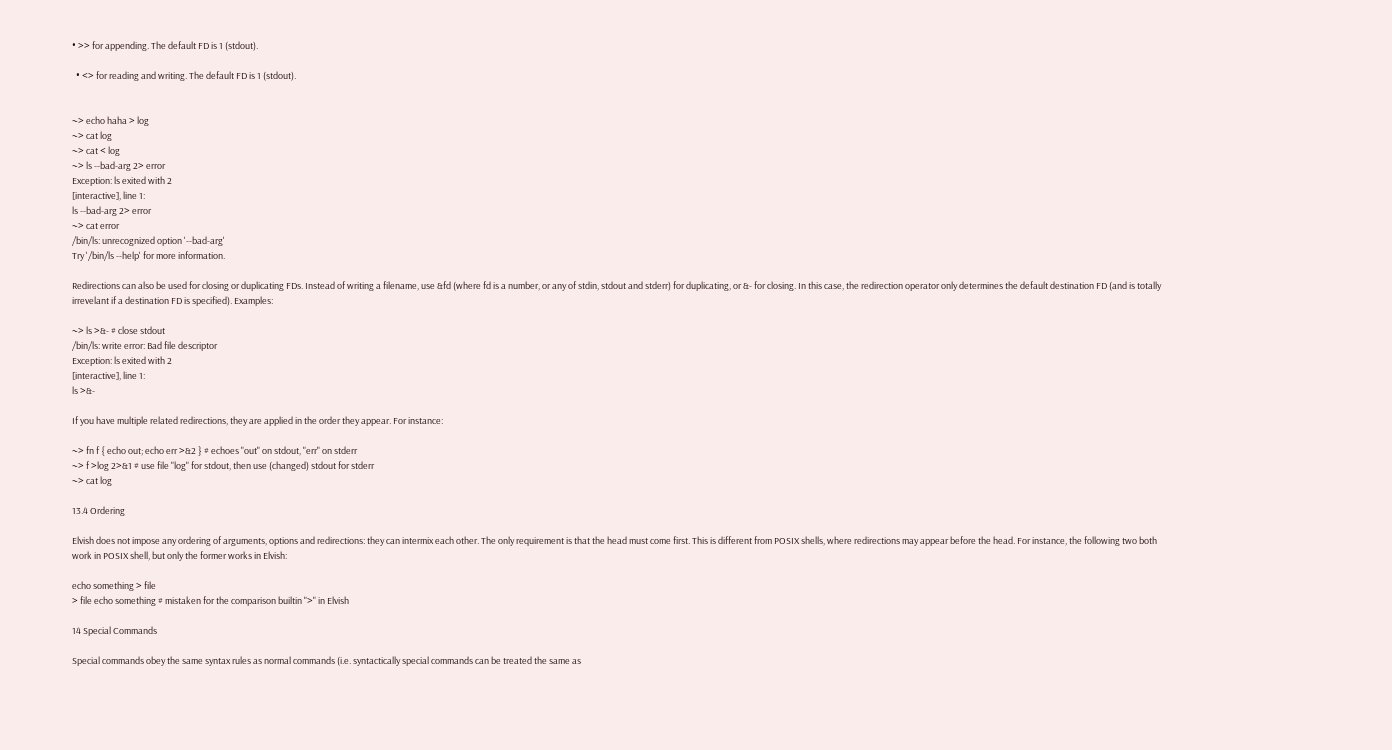• >> for appending. The default FD is 1 (stdout).

  • <> for reading and writing. The default FD is 1 (stdout).


~> echo haha > log
~> cat log
~> cat < log
~> ls --bad-arg 2> error
Exception: ls exited with 2
[interactive], line 1:
ls --bad-arg 2> error
~> cat error
/bin/ls: unrecognized option '--bad-arg'
Try '/bin/ls --help' for more information.

Redirections can also be used for closing or duplicating FDs. Instead of writing a filename, use &fd (where fd is a number, or any of stdin, stdout and stderr) for duplicating, or &- for closing. In this case, the redirection operator only determines the default destination FD (and is totally irrevelant if a destination FD is specified). Examples:

~> ls >&- # close stdout
/bin/ls: write error: Bad file descriptor
Exception: ls exited with 2
[interactive], line 1:
ls >&-

If you have multiple related redirections, they are applied in the order they appear. For instance:

~> fn f { echo out; echo err >&2 } # echoes "out" on stdout, "err" on stderr
~> f >log 2>&1 # use file "log" for stdout, then use (changed) stdout for stderr
~> cat log

13.4 Ordering

Elvish does not impose any ordering of arguments, options and redirections: they can intermix each other. The only requirement is that the head must come first. This is different from POSIX shells, where redirections may appear before the head. For instance, the following two both work in POSIX shell, but only the former works in Elvish:

echo something > file
> file echo something # mistaken for the comparison builtin ">" in Elvish

14 Special Commands

Special commands obey the same syntax rules as normal commands (i.e. syntactically special commands can be treated the same as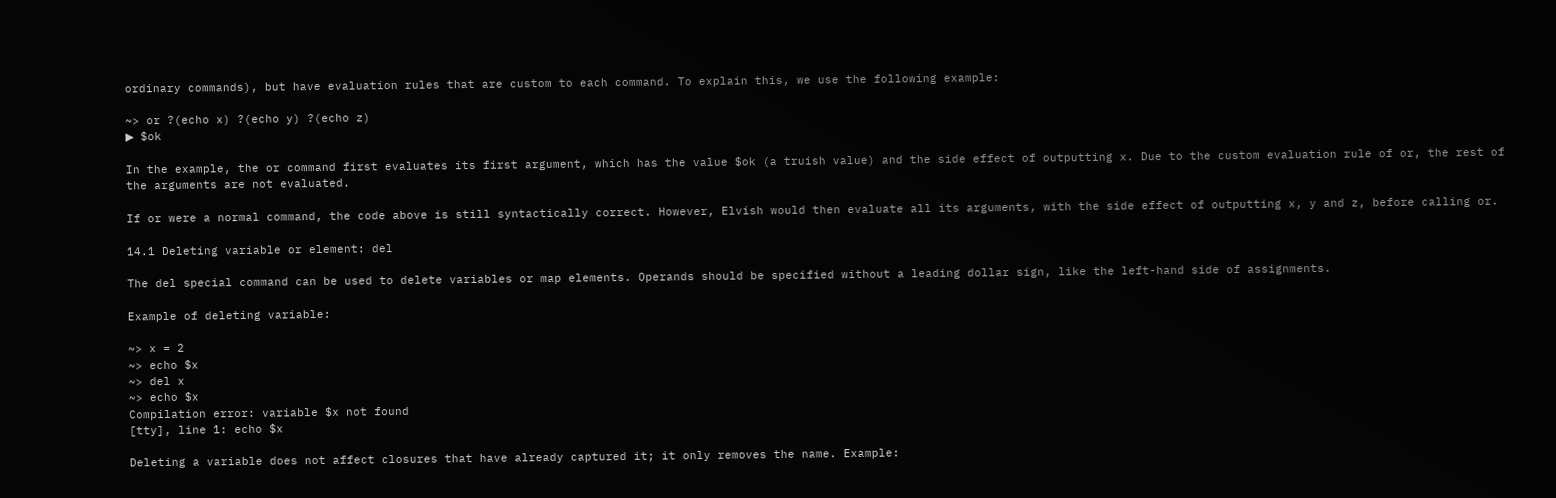ordinary commands), but have evaluation rules that are custom to each command. To explain this, we use the following example:

~> or ?(echo x) ?(echo y) ?(echo z)
▶ $ok

In the example, the or command first evaluates its first argument, which has the value $ok (a truish value) and the side effect of outputting x. Due to the custom evaluation rule of or, the rest of the arguments are not evaluated.

If or were a normal command, the code above is still syntactically correct. However, Elvish would then evaluate all its arguments, with the side effect of outputting x, y and z, before calling or.

14.1 Deleting variable or element: del

The del special command can be used to delete variables or map elements. Operands should be specified without a leading dollar sign, like the left-hand side of assignments.

Example of deleting variable:

~> x = 2
~> echo $x
~> del x
~> echo $x
Compilation error: variable $x not found
[tty], line 1: echo $x

Deleting a variable does not affect closures that have already captured it; it only removes the name. Example: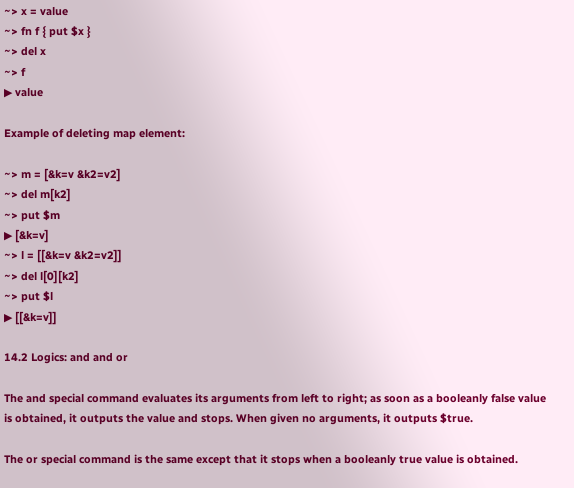~> x = value
~> fn f { put $x }
~> del x
~> f
▶ value

Example of deleting map element:

~> m = [&k=v &k2=v2]
~> del m[k2]
~> put $m
▶ [&k=v]
~> l = [[&k=v &k2=v2]]
~> del l[0][k2]
~> put $l
▶ [[&k=v]]

14.2 Logics: and and or

The and special command evaluates its arguments from left to right; as soon as a booleanly false value is obtained, it outputs the value and stops. When given no arguments, it outputs $true.

The or special command is the same except that it stops when a booleanly true value is obtained.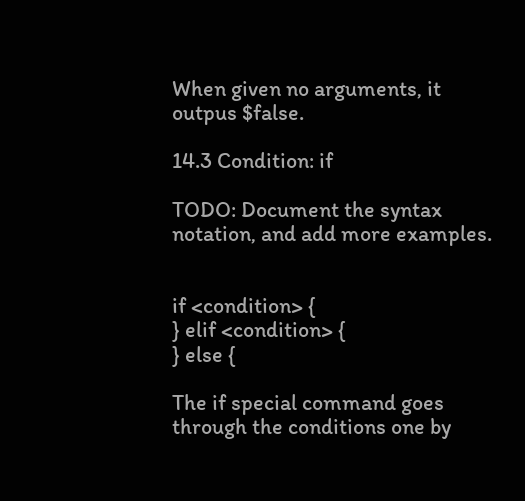When given no arguments, it outpus $false.

14.3 Condition: if

TODO: Document the syntax notation, and add more examples.


if <condition> {
} elif <condition> {
} else {

The if special command goes through the conditions one by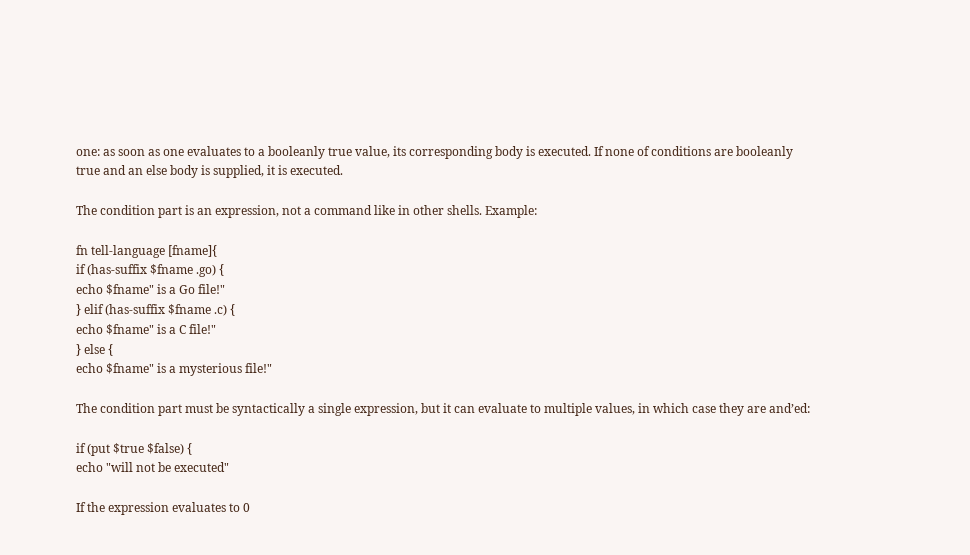one: as soon as one evaluates to a booleanly true value, its corresponding body is executed. If none of conditions are booleanly true and an else body is supplied, it is executed.

The condition part is an expression, not a command like in other shells. Example:

fn tell-language [fname]{
if (has-suffix $fname .go) {
echo $fname" is a Go file!"
} elif (has-suffix $fname .c) {
echo $fname" is a C file!"
} else {
echo $fname" is a mysterious file!"

The condition part must be syntactically a single expression, but it can evaluate to multiple values, in which case they are and’ed:

if (put $true $false) {
echo "will not be executed"

If the expression evaluates to 0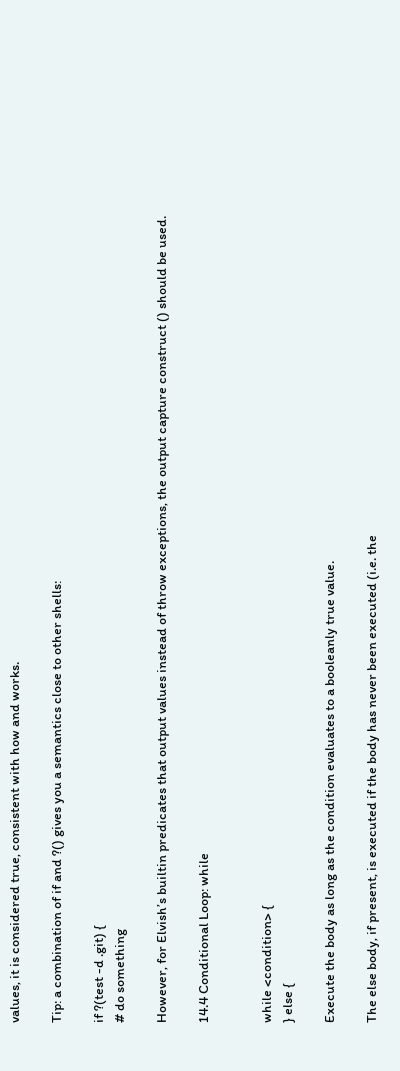values, it is considered true, consistent with how and works.

Tip: a combination of if and ?() gives you a semantics close to other shells:

if ?(test -d .git) {
# do something

However, for Elvish’s builtin predicates that output values instead of throw exceptions, the output capture construct () should be used.

14.4 Conditional Loop: while


while <condition> {
} else {

Execute the body as long as the condition evaluates to a booleanly true value.

The else body, if present, is executed if the body has never been executed (i.e. the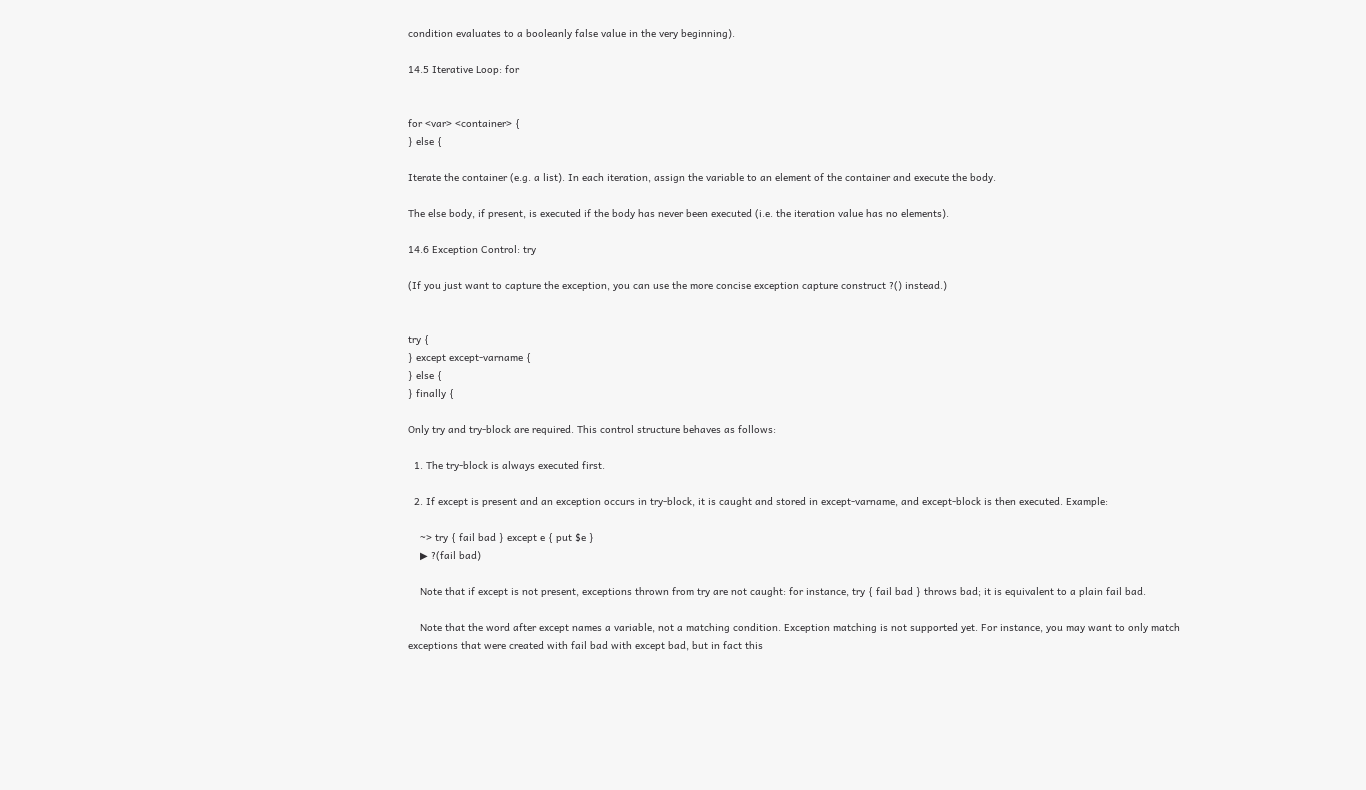condition evaluates to a booleanly false value in the very beginning).

14.5 Iterative Loop: for


for <var> <container> {
} else {

Iterate the container (e.g. a list). In each iteration, assign the variable to an element of the container and execute the body.

The else body, if present, is executed if the body has never been executed (i.e. the iteration value has no elements).

14.6 Exception Control: try

(If you just want to capture the exception, you can use the more concise exception capture construct ?() instead.)


try {
} except except-varname {
} else {
} finally {

Only try and try-block are required. This control structure behaves as follows:

  1. The try-block is always executed first.

  2. If except is present and an exception occurs in try-block, it is caught and stored in except-varname, and except-block is then executed. Example:

    ~> try { fail bad } except e { put $e }
    ▶ ?(fail bad)

    Note that if except is not present, exceptions thrown from try are not caught: for instance, try { fail bad } throws bad; it is equivalent to a plain fail bad.

    Note that the word after except names a variable, not a matching condition. Exception matching is not supported yet. For instance, you may want to only match exceptions that were created with fail bad with except bad, but in fact this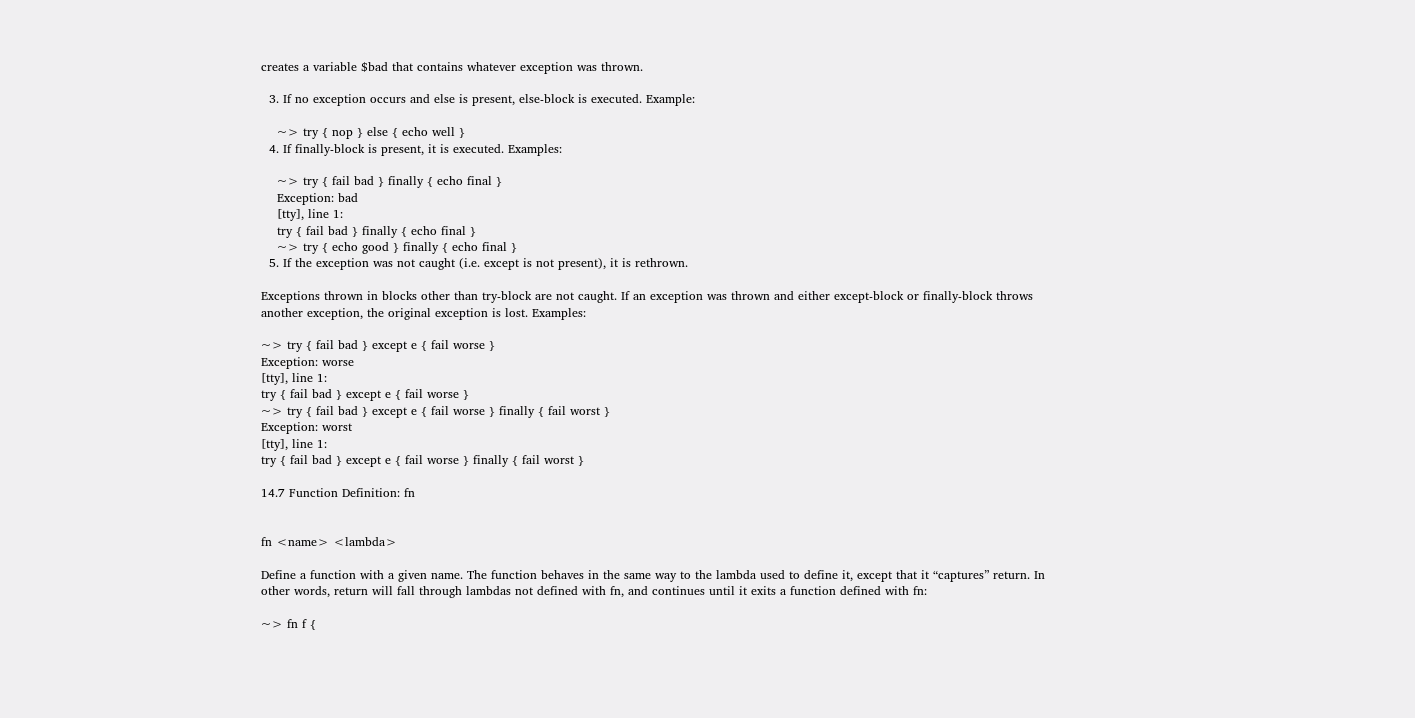creates a variable $bad that contains whatever exception was thrown.

  3. If no exception occurs and else is present, else-block is executed. Example:

    ~> try { nop } else { echo well }
  4. If finally-block is present, it is executed. Examples:

    ~> try { fail bad } finally { echo final }
    Exception: bad
    [tty], line 1:
    try { fail bad } finally { echo final }
    ~> try { echo good } finally { echo final }
  5. If the exception was not caught (i.e. except is not present), it is rethrown.

Exceptions thrown in blocks other than try-block are not caught. If an exception was thrown and either except-block or finally-block throws another exception, the original exception is lost. Examples:

~> try { fail bad } except e { fail worse }
Exception: worse
[tty], line 1:
try { fail bad } except e { fail worse }
~> try { fail bad } except e { fail worse } finally { fail worst }
Exception: worst
[tty], line 1:
try { fail bad } except e { fail worse } finally { fail worst }

14.7 Function Definition: fn


fn <name> <lambda>

Define a function with a given name. The function behaves in the same way to the lambda used to define it, except that it “captures” return. In other words, return will fall through lambdas not defined with fn, and continues until it exits a function defined with fn:

~> fn f {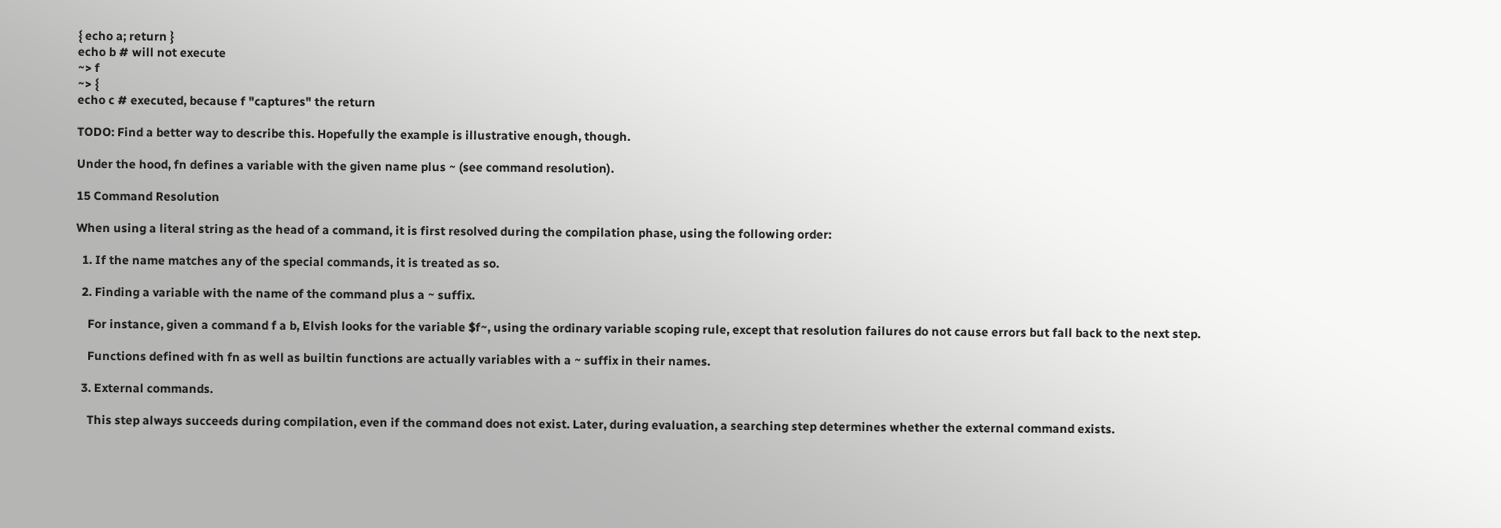{ echo a; return }
echo b # will not execute
~> f
~> {
echo c # executed, because f "captures" the return

TODO: Find a better way to describe this. Hopefully the example is illustrative enough, though.

Under the hood, fn defines a variable with the given name plus ~ (see command resolution).

15 Command Resolution

When using a literal string as the head of a command, it is first resolved during the compilation phase, using the following order:

  1. If the name matches any of the special commands, it is treated as so.

  2. Finding a variable with the name of the command plus a ~ suffix.

    For instance, given a command f a b, Elvish looks for the variable $f~, using the ordinary variable scoping rule, except that resolution failures do not cause errors but fall back to the next step.

    Functions defined with fn as well as builtin functions are actually variables with a ~ suffix in their names.

  3. External commands.

    This step always succeeds during compilation, even if the command does not exist. Later, during evaluation, a searching step determines whether the external command exists.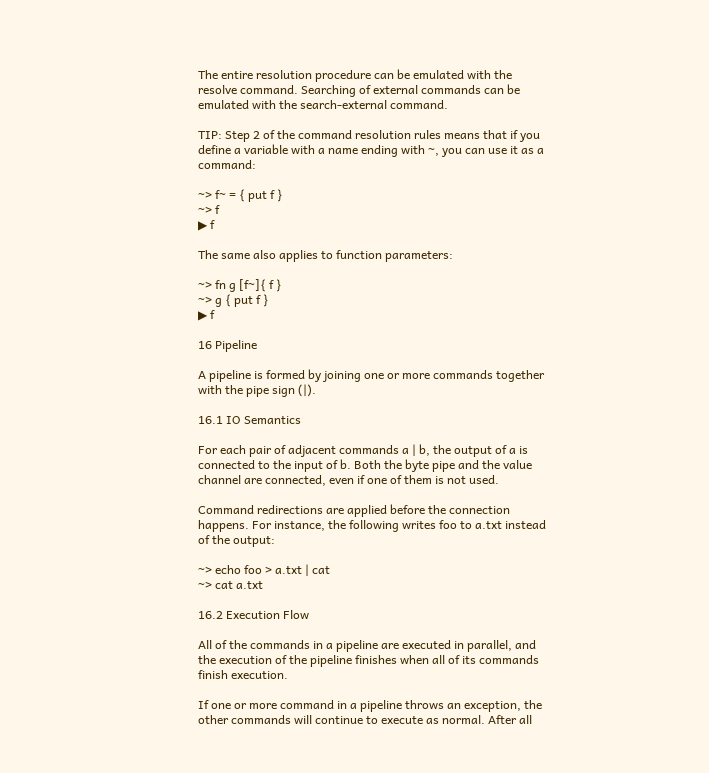The entire resolution procedure can be emulated with the resolve command. Searching of external commands can be emulated with the search-external command.

TIP: Step 2 of the command resolution rules means that if you define a variable with a name ending with ~, you can use it as a command:

~> f~ = { put f }
~> f
▶ f

The same also applies to function parameters:

~> fn g [f~]{ f }
~> g { put f }
▶ f

16 Pipeline

A pipeline is formed by joining one or more commands together with the pipe sign (|).

16.1 IO Semantics

For each pair of adjacent commands a | b, the output of a is connected to the input of b. Both the byte pipe and the value channel are connected, even if one of them is not used.

Command redirections are applied before the connection happens. For instance, the following writes foo to a.txt instead of the output:

~> echo foo > a.txt | cat
~> cat a.txt

16.2 Execution Flow

All of the commands in a pipeline are executed in parallel, and the execution of the pipeline finishes when all of its commands finish execution.

If one or more command in a pipeline throws an exception, the other commands will continue to execute as normal. After all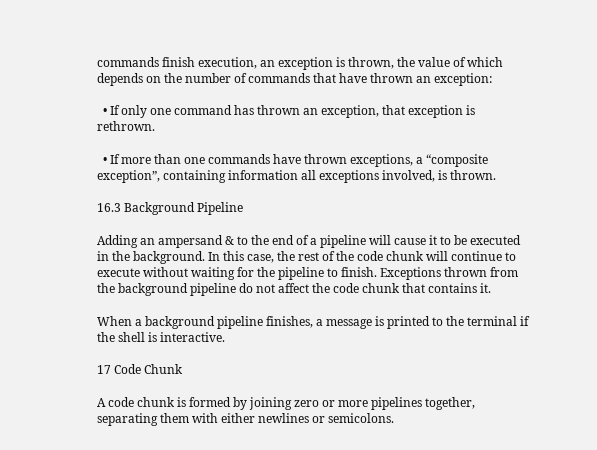commands finish execution, an exception is thrown, the value of which depends on the number of commands that have thrown an exception:

  • If only one command has thrown an exception, that exception is rethrown.

  • If more than one commands have thrown exceptions, a “composite exception”, containing information all exceptions involved, is thrown.

16.3 Background Pipeline

Adding an ampersand & to the end of a pipeline will cause it to be executed in the background. In this case, the rest of the code chunk will continue to execute without waiting for the pipeline to finish. Exceptions thrown from the background pipeline do not affect the code chunk that contains it.

When a background pipeline finishes, a message is printed to the terminal if the shell is interactive.

17 Code Chunk

A code chunk is formed by joining zero or more pipelines together, separating them with either newlines or semicolons.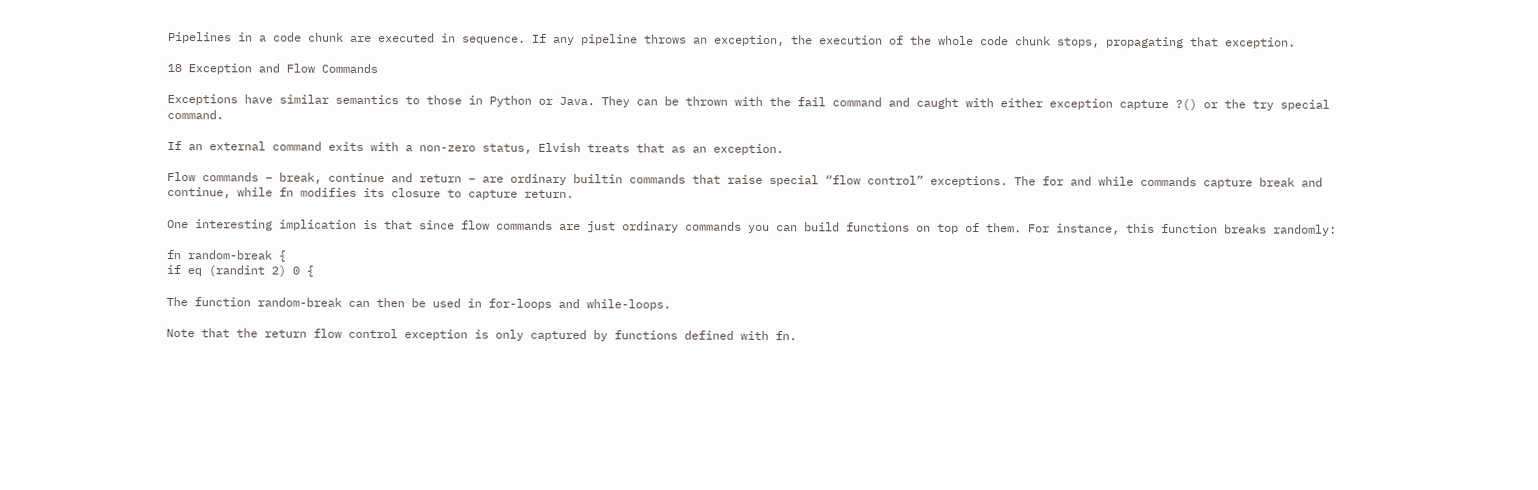Pipelines in a code chunk are executed in sequence. If any pipeline throws an exception, the execution of the whole code chunk stops, propagating that exception.

18 Exception and Flow Commands

Exceptions have similar semantics to those in Python or Java. They can be thrown with the fail command and caught with either exception capture ?() or the try special command.

If an external command exits with a non-zero status, Elvish treats that as an exception.

Flow commands – break, continue and return – are ordinary builtin commands that raise special “flow control” exceptions. The for and while commands capture break and continue, while fn modifies its closure to capture return.

One interesting implication is that since flow commands are just ordinary commands you can build functions on top of them. For instance, this function breaks randomly:

fn random-break {
if eq (randint 2) 0 {

The function random-break can then be used in for-loops and while-loops.

Note that the return flow control exception is only captured by functions defined with fn.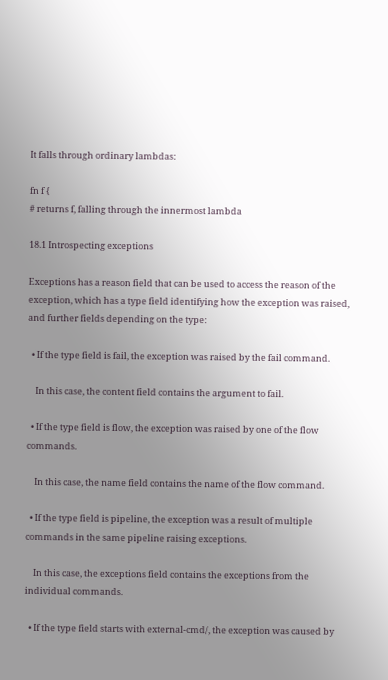It falls through ordinary lambdas:

fn f {
# returns f, falling through the innermost lambda

18.1 Introspecting exceptions

Exceptions has a reason field that can be used to access the reason of the exception, which has a type field identifying how the exception was raised, and further fields depending on the type:

  • If the type field is fail, the exception was raised by the fail command.

    In this case, the content field contains the argument to fail.

  • If the type field is flow, the exception was raised by one of the flow commands.

    In this case, the name field contains the name of the flow command.

  • If the type field is pipeline, the exception was a result of multiple commands in the same pipeline raising exceptions.

    In this case, the exceptions field contains the exceptions from the individual commands.

  • If the type field starts with external-cmd/, the exception was caused by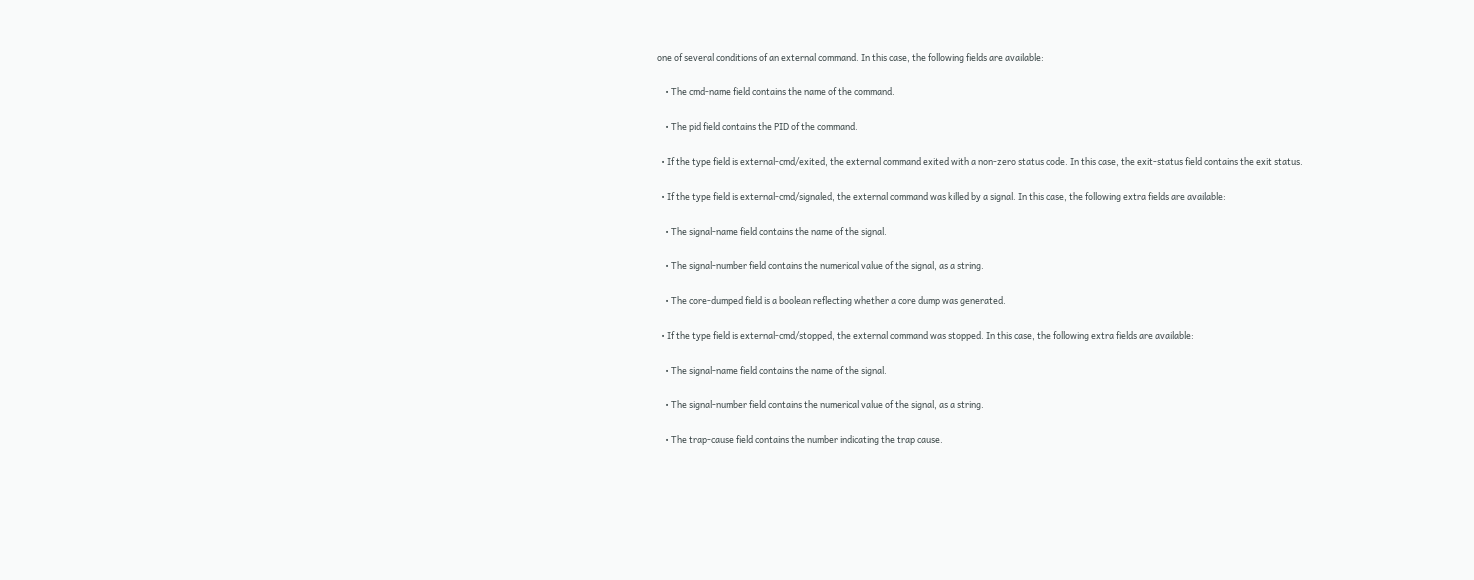one of several conditions of an external command. In this case, the following fields are available:

    • The cmd-name field contains the name of the command.

    • The pid field contains the PID of the command.

  • If the type field is external-cmd/exited, the external command exited with a non-zero status code. In this case, the exit-status field contains the exit status.

  • If the type field is external-cmd/signaled, the external command was killed by a signal. In this case, the following extra fields are available:

    • The signal-name field contains the name of the signal.

    • The signal-number field contains the numerical value of the signal, as a string.

    • The core-dumped field is a boolean reflecting whether a core dump was generated.

  • If the type field is external-cmd/stopped, the external command was stopped. In this case, the following extra fields are available:

    • The signal-name field contains the name of the signal.

    • The signal-number field contains the numerical value of the signal, as a string.

    • The trap-cause field contains the number indicating the trap cause.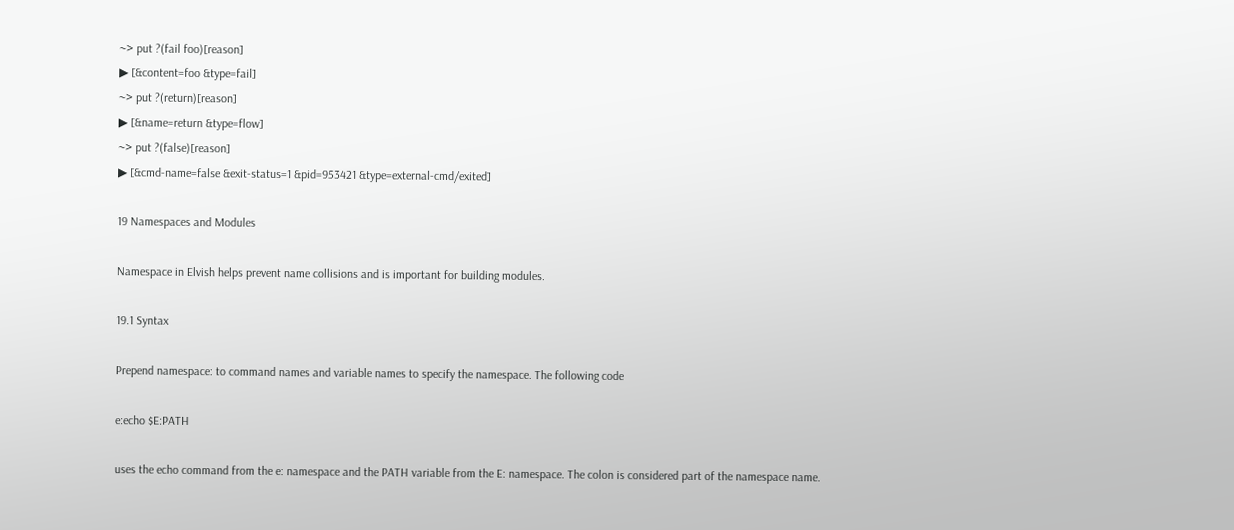~> put ?(fail foo)[reason]
▶ [&content=foo &type=fail]
~> put ?(return)[reason]
▶ [&name=return &type=flow]
~> put ?(false)[reason]
▶ [&cmd-name=false &exit-status=1 &pid=953421 &type=external-cmd/exited]

19 Namespaces and Modules

Namespace in Elvish helps prevent name collisions and is important for building modules.

19.1 Syntax

Prepend namespace: to command names and variable names to specify the namespace. The following code

e:echo $E:PATH

uses the echo command from the e: namespace and the PATH variable from the E: namespace. The colon is considered part of the namespace name.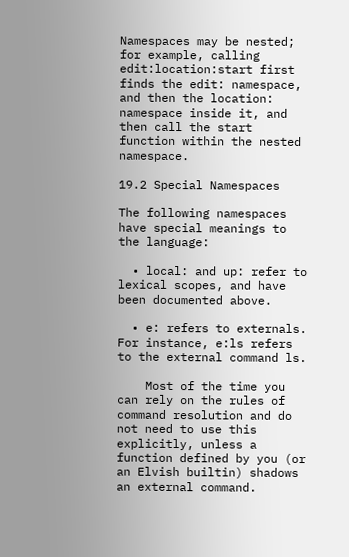Namespaces may be nested; for example, calling edit:location:start first finds the edit: namespace, and then the location: namespace inside it, and then call the start function within the nested namespace.

19.2 Special Namespaces

The following namespaces have special meanings to the language:

  • local: and up: refer to lexical scopes, and have been documented above.

  • e: refers to externals. For instance, e:ls refers to the external command ls.

    Most of the time you can rely on the rules of command resolution and do not need to use this explicitly, unless a function defined by you (or an Elvish builtin) shadows an external command.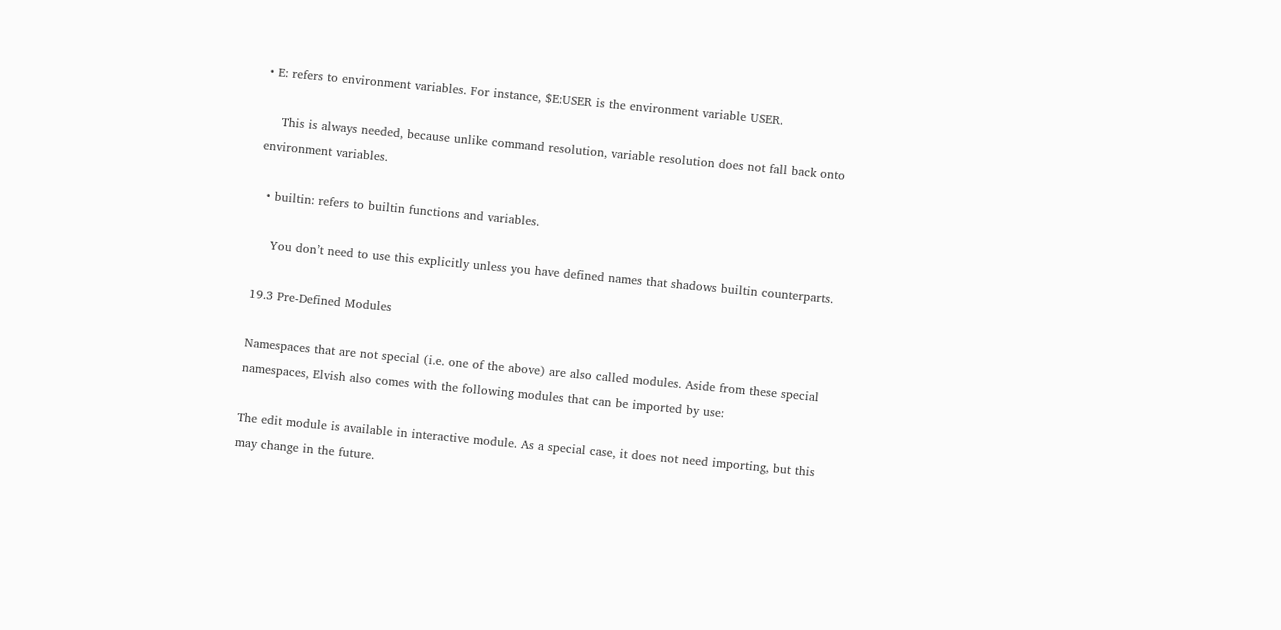• E: refers to environment variables. For instance, $E:USER is the environment variable USER.

    This is always needed, because unlike command resolution, variable resolution does not fall back onto environment variables.

  • builtin: refers to builtin functions and variables.

    You don’t need to use this explicitly unless you have defined names that shadows builtin counterparts.

19.3 Pre-Defined Modules

Namespaces that are not special (i.e. one of the above) are also called modules. Aside from these special namespaces, Elvish also comes with the following modules that can be imported by use:

The edit module is available in interactive module. As a special case, it does not need importing, but this may change in the future.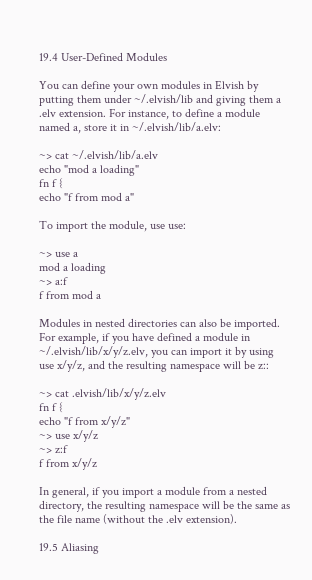19.4 User-Defined Modules

You can define your own modules in Elvish by putting them under ~/.elvish/lib and giving them a .elv extension. For instance, to define a module named a, store it in ~/.elvish/lib/a.elv:

~> cat ~/.elvish/lib/a.elv
echo "mod a loading"
fn f {
echo "f from mod a"

To import the module, use use:

~> use a
mod a loading
~> a:f
f from mod a

Modules in nested directories can also be imported. For example, if you have defined a module in ~/.elvish/lib/x/y/z.elv, you can import it by using use x/y/z, and the resulting namespace will be z::

~> cat .elvish/lib/x/y/z.elv
fn f {
echo "f from x/y/z"
~> use x/y/z
~> z:f
f from x/y/z

In general, if you import a module from a nested directory, the resulting namespace will be the same as the file name (without the .elv extension).

19.5 Aliasing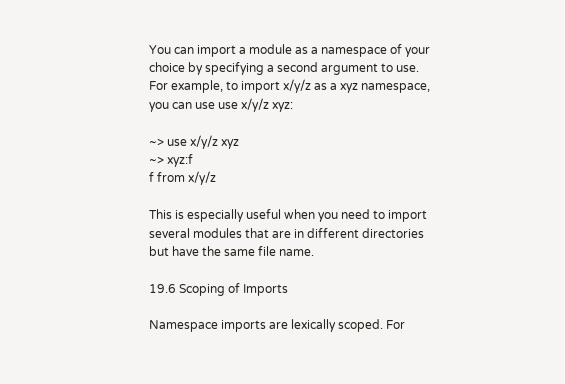You can import a module as a namespace of your choice by specifying a second argument to use. For example, to import x/y/z as a xyz namespace, you can use use x/y/z xyz:

~> use x/y/z xyz
~> xyz:f
f from x/y/z

This is especially useful when you need to import several modules that are in different directories but have the same file name.

19.6 Scoping of Imports

Namespace imports are lexically scoped. For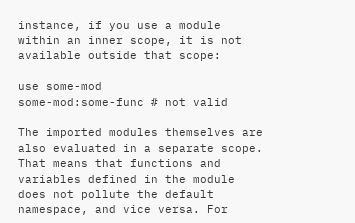instance, if you use a module within an inner scope, it is not available outside that scope:

use some-mod
some-mod:some-func # not valid

The imported modules themselves are also evaluated in a separate scope. That means that functions and variables defined in the module does not pollute the default namespace, and vice versa. For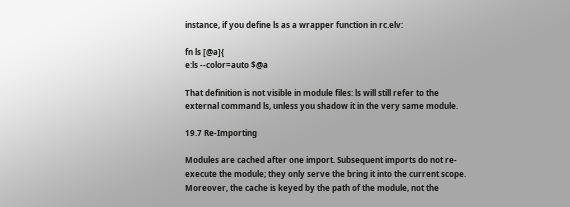instance, if you define ls as a wrapper function in rc.elv:

fn ls [@a]{
e:ls --color=auto $@a

That definition is not visible in module files: ls will still refer to the external command ls, unless you shadow it in the very same module.

19.7 Re-Importing

Modules are cached after one import. Subsequent imports do not re-execute the module; they only serve the bring it into the current scope. Moreover, the cache is keyed by the path of the module, not the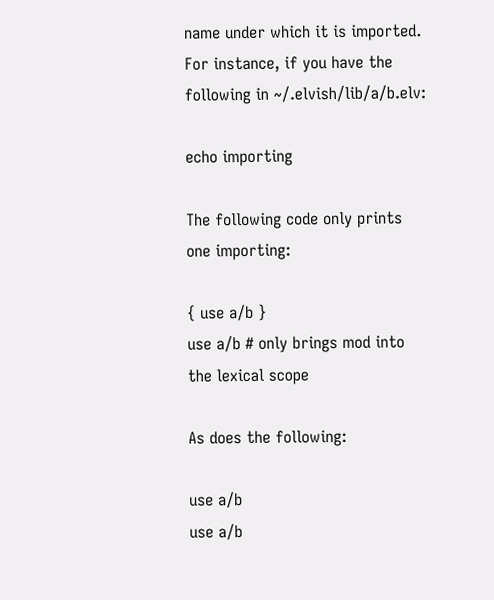name under which it is imported. For instance, if you have the following in ~/.elvish/lib/a/b.elv:

echo importing

The following code only prints one importing:

{ use a/b }
use a/b # only brings mod into the lexical scope

As does the following:

use a/b
use a/b